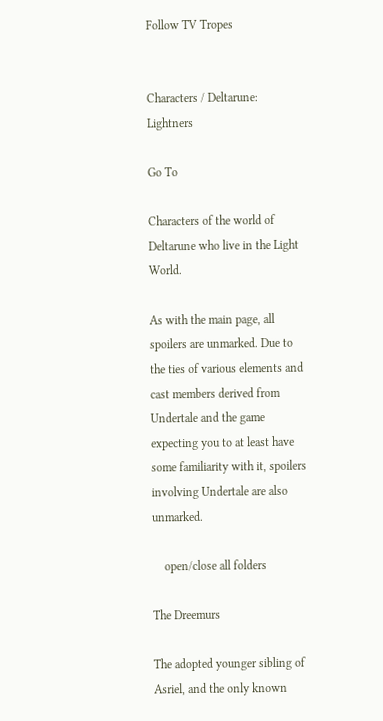Follow TV Tropes


Characters / Deltarune: Lightners

Go To

Characters of the world of Deltarune who live in the Light World.

As with the main page, all spoilers are unmarked. Due to the ties of various elements and cast members derived from Undertale and the game expecting you to at least have some familiarity with it, spoilers involving Undertale are also unmarked.

    open/close all folders

The Dreemurs

The adopted younger sibling of Asriel, and the only known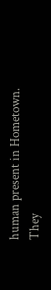human present in Hometown. They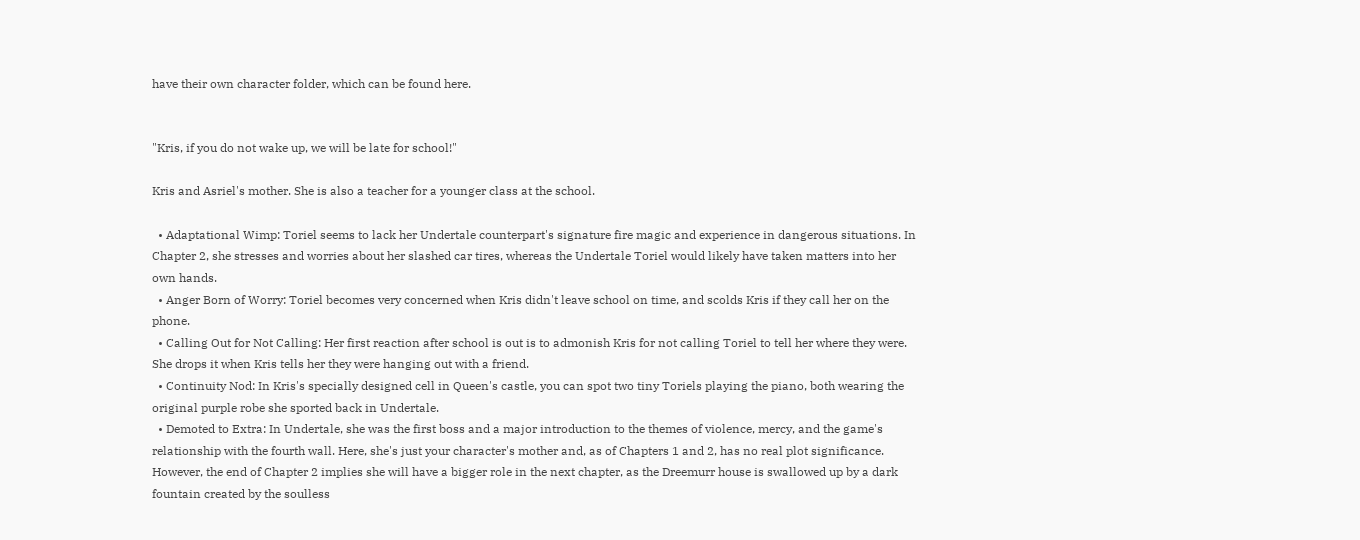have their own character folder, which can be found here.


"Kris, if you do not wake up, we will be late for school!"

Kris and Asriel's mother. She is also a teacher for a younger class at the school.

  • Adaptational Wimp: Toriel seems to lack her Undertale counterpart's signature fire magic and experience in dangerous situations. In Chapter 2, she stresses and worries about her slashed car tires, whereas the Undertale Toriel would likely have taken matters into her own hands.
  • Anger Born of Worry: Toriel becomes very concerned when Kris didn't leave school on time, and scolds Kris if they call her on the phone.
  • Calling Out for Not Calling: Her first reaction after school is out is to admonish Kris for not calling Toriel to tell her where they were. She drops it when Kris tells her they were hanging out with a friend.
  • Continuity Nod: In Kris's specially designed cell in Queen's castle, you can spot two tiny Toriels playing the piano, both wearing the original purple robe she sported back in Undertale.
  • Demoted to Extra: In Undertale, she was the first boss and a major introduction to the themes of violence, mercy, and the game's relationship with the fourth wall. Here, she's just your character's mother and, as of Chapters 1 and 2, has no real plot significance. However, the end of Chapter 2 implies she will have a bigger role in the next chapter, as the Dreemurr house is swallowed up by a dark fountain created by the soulless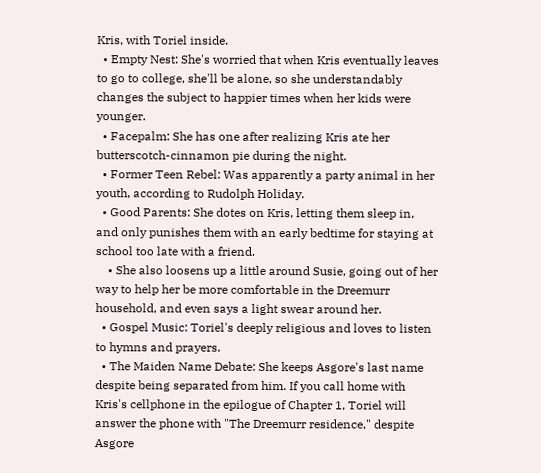Kris, with Toriel inside.
  • Empty Nest: She's worried that when Kris eventually leaves to go to college, she'll be alone, so she understandably changes the subject to happier times when her kids were younger.
  • Facepalm: She has one after realizing Kris ate her butterscotch-cinnamon pie during the night.
  • Former Teen Rebel: Was apparently a party animal in her youth, according to Rudolph Holiday.
  • Good Parents: She dotes on Kris, letting them sleep in, and only punishes them with an early bedtime for staying at school too late with a friend.
    • She also loosens up a little around Susie, going out of her way to help her be more comfortable in the Dreemurr household, and even says a light swear around her.
  • Gospel Music: Toriel's deeply religious and loves to listen to hymns and prayers.
  • The Maiden Name Debate: She keeps Asgore's last name despite being separated from him. If you call home with Kris's cellphone in the epilogue of Chapter 1, Toriel will answer the phone with "The Dreemurr residence," despite Asgore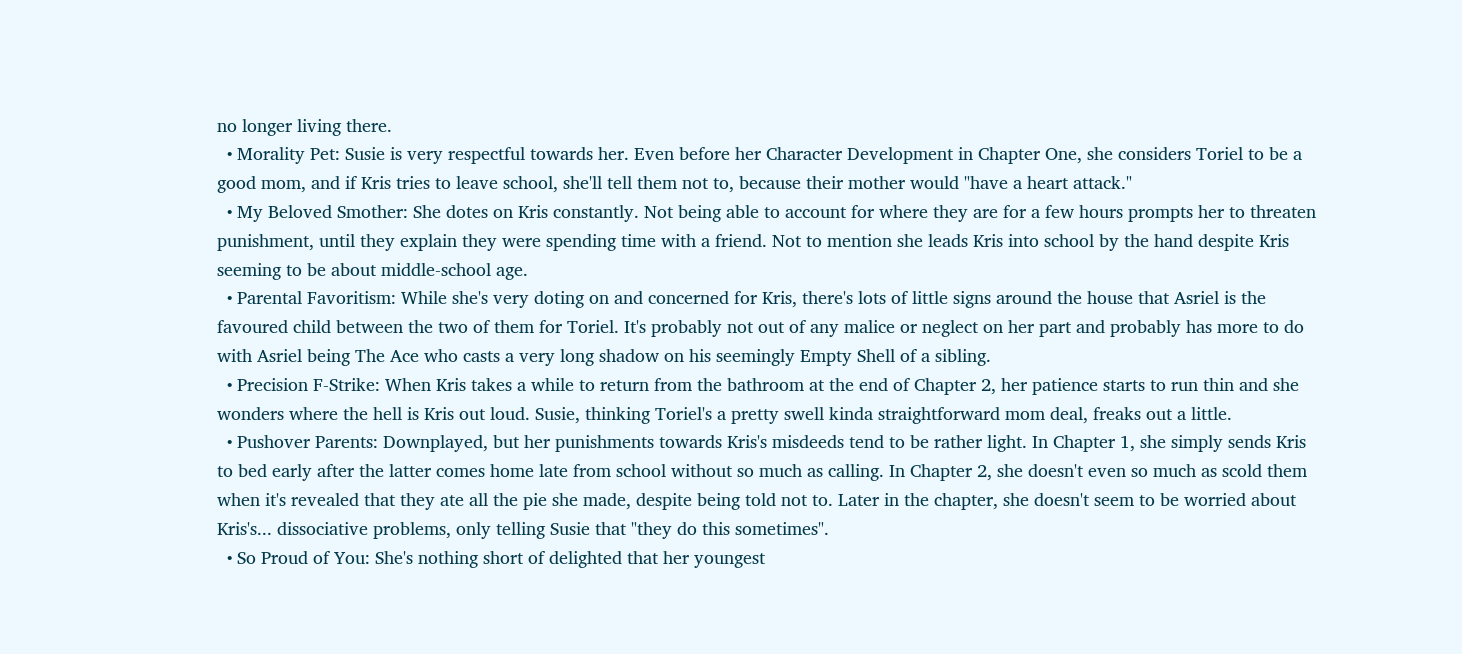no longer living there.
  • Morality Pet: Susie is very respectful towards her. Even before her Character Development in Chapter One, she considers Toriel to be a good mom, and if Kris tries to leave school, she'll tell them not to, because their mother would "have a heart attack."
  • My Beloved Smother: She dotes on Kris constantly. Not being able to account for where they are for a few hours prompts her to threaten punishment, until they explain they were spending time with a friend. Not to mention she leads Kris into school by the hand despite Kris seeming to be about middle-school age.
  • Parental Favoritism: While she's very doting on and concerned for Kris, there's lots of little signs around the house that Asriel is the favoured child between the two of them for Toriel. It's probably not out of any malice or neglect on her part and probably has more to do with Asriel being The Ace who casts a very long shadow on his seemingly Empty Shell of a sibling.
  • Precision F-Strike: When Kris takes a while to return from the bathroom at the end of Chapter 2, her patience starts to run thin and she wonders where the hell is Kris out loud. Susie, thinking Toriel's a pretty swell kinda straightforward mom deal, freaks out a little.
  • Pushover Parents: Downplayed, but her punishments towards Kris's misdeeds tend to be rather light. In Chapter 1, she simply sends Kris to bed early after the latter comes home late from school without so much as calling. In Chapter 2, she doesn't even so much as scold them when it's revealed that they ate all the pie she made, despite being told not to. Later in the chapter, she doesn't seem to be worried about Kris's... dissociative problems, only telling Susie that "they do this sometimes".
  • So Proud of You: She's nothing short of delighted that her youngest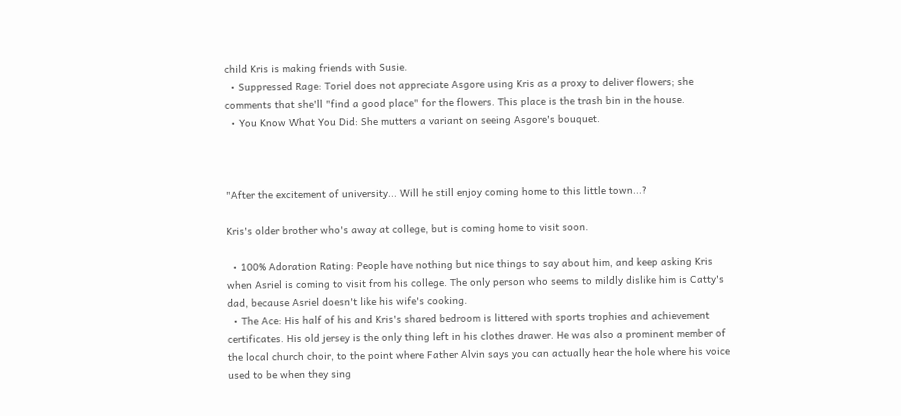child Kris is making friends with Susie.
  • Suppressed Rage: Toriel does not appreciate Asgore using Kris as a proxy to deliver flowers; she comments that she'll "find a good place" for the flowers. This place is the trash bin in the house.
  • You Know What You Did: She mutters a variant on seeing Asgore's bouquet.



"After the excitement of university... Will he still enjoy coming home to this little town...?

Kris's older brother who's away at college, but is coming home to visit soon.

  • 100% Adoration Rating: People have nothing but nice things to say about him, and keep asking Kris when Asriel is coming to visit from his college. The only person who seems to mildly dislike him is Catty's dad, because Asriel doesn't like his wife's cooking.
  • The Ace: His half of his and Kris's shared bedroom is littered with sports trophies and achievement certificates. His old jersey is the only thing left in his clothes drawer. He was also a prominent member of the local church choir, to the point where Father Alvin says you can actually hear the hole where his voice used to be when they sing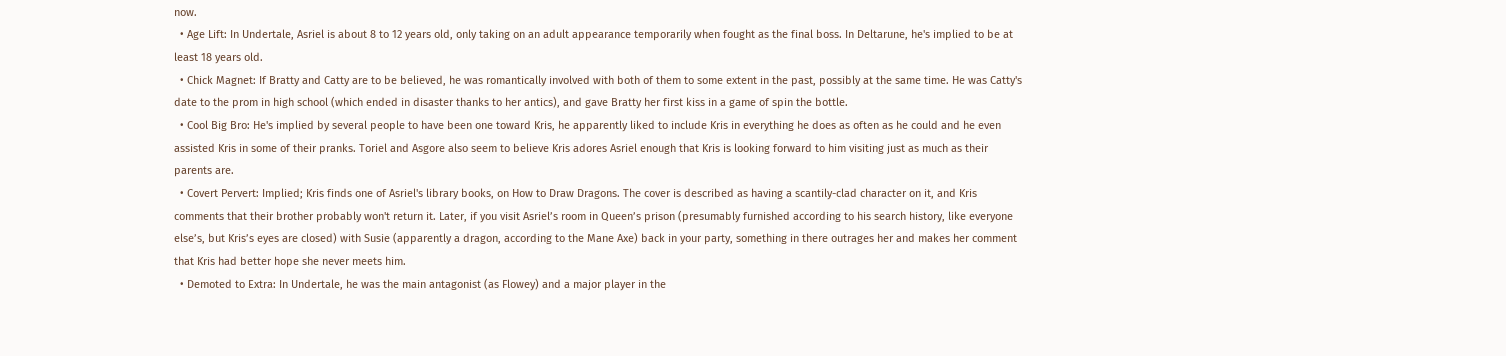now.
  • Age Lift: In Undertale, Asriel is about 8 to 12 years old, only taking on an adult appearance temporarily when fought as the final boss. In Deltarune, he's implied to be at least 18 years old.
  • Chick Magnet: If Bratty and Catty are to be believed, he was romantically involved with both of them to some extent in the past, possibly at the same time. He was Catty's date to the prom in high school (which ended in disaster thanks to her antics), and gave Bratty her first kiss in a game of spin the bottle.
  • Cool Big Bro: He's implied by several people to have been one toward Kris, he apparently liked to include Kris in everything he does as often as he could and he even assisted Kris in some of their pranks. Toriel and Asgore also seem to believe Kris adores Asriel enough that Kris is looking forward to him visiting just as much as their parents are.
  • Covert Pervert: Implied; Kris finds one of Asriel's library books, on How to Draw Dragons. The cover is described as having a scantily-clad character on it, and Kris comments that their brother probably won't return it. Later, if you visit Asriel’s room in Queen’s prison (presumably furnished according to his search history, like everyone else’s, but Kris’s eyes are closed) with Susie (apparently a dragon, according to the Mane Axe) back in your party, something in there outrages her and makes her comment that Kris had better hope she never meets him.
  • Demoted to Extra: In Undertale, he was the main antagonist (as Flowey) and a major player in the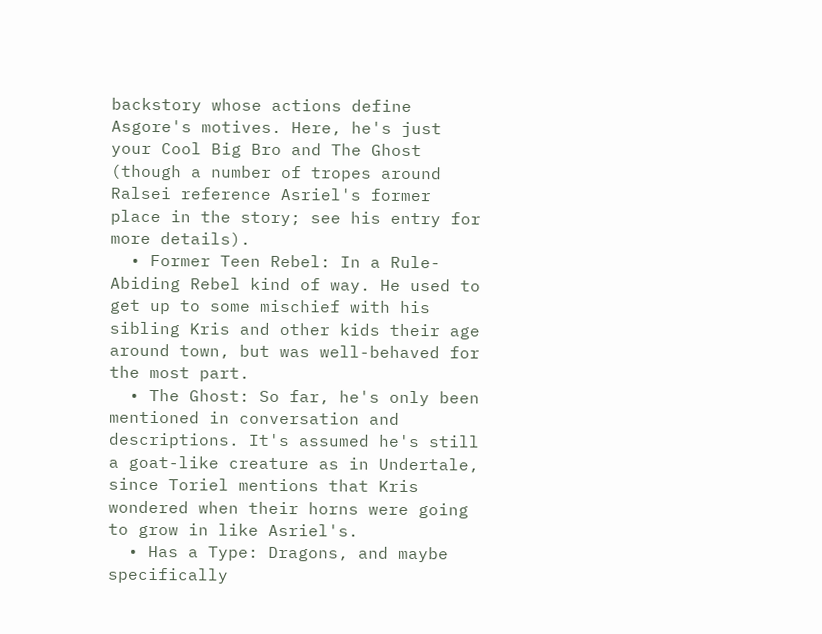backstory whose actions define Asgore's motives. Here, he's just your Cool Big Bro and The Ghost (though a number of tropes around Ralsei reference Asriel's former place in the story; see his entry for more details).
  • Former Teen Rebel: In a Rule-Abiding Rebel kind of way. He used to get up to some mischief with his sibling Kris and other kids their age around town, but was well-behaved for the most part.
  • The Ghost: So far, he's only been mentioned in conversation and descriptions. It's assumed he's still a goat-like creature as in Undertale, since Toriel mentions that Kris wondered when their horns were going to grow in like Asriel's.
  • Has a Type: Dragons, and maybe specifically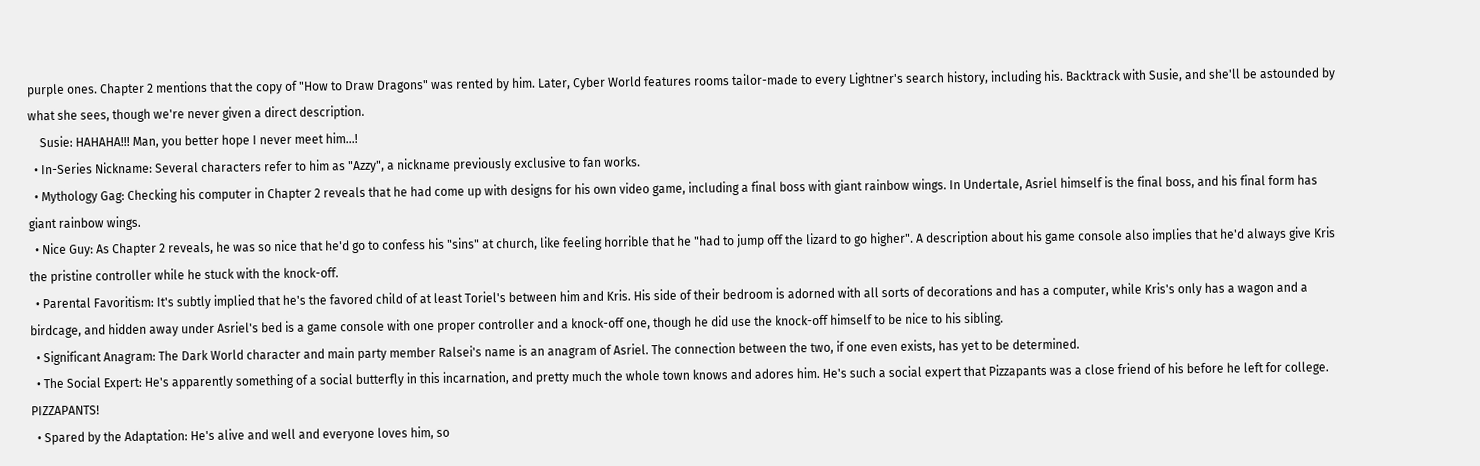purple ones. Chapter 2 mentions that the copy of "How to Draw Dragons" was rented by him. Later, Cyber World features rooms tailor-made to every Lightner's search history, including his. Backtrack with Susie, and she'll be astounded by what she sees, though we're never given a direct description.
    Susie: HAHAHA!!! Man, you better hope I never meet him...!
  • In-Series Nickname: Several characters refer to him as "Azzy", a nickname previously exclusive to fan works.
  • Mythology Gag: Checking his computer in Chapter 2 reveals that he had come up with designs for his own video game, including a final boss with giant rainbow wings. In Undertale, Asriel himself is the final boss, and his final form has giant rainbow wings.
  • Nice Guy: As Chapter 2 reveals, he was so nice that he'd go to confess his "sins" at church, like feeling horrible that he "had to jump off the lizard to go higher". A description about his game console also implies that he'd always give Kris the pristine controller while he stuck with the knock-off.
  • Parental Favoritism: It's subtly implied that he's the favored child of at least Toriel's between him and Kris. His side of their bedroom is adorned with all sorts of decorations and has a computer, while Kris's only has a wagon and a birdcage, and hidden away under Asriel's bed is a game console with one proper controller and a knock-off one, though he did use the knock-off himself to be nice to his sibling.
  • Significant Anagram: The Dark World character and main party member Ralsei's name is an anagram of Asriel. The connection between the two, if one even exists, has yet to be determined.
  • The Social Expert: He's apparently something of a social butterfly in this incarnation, and pretty much the whole town knows and adores him. He's such a social expert that Pizzapants was a close friend of his before he left for college. PIZZAPANTS!
  • Spared by the Adaptation: He's alive and well and everyone loves him, so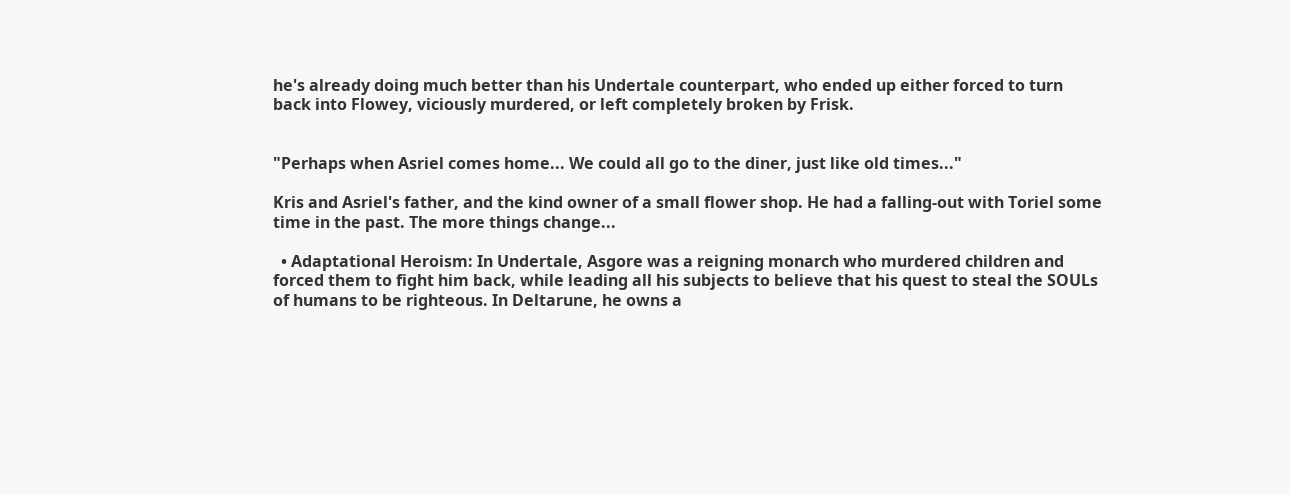he's already doing much better than his Undertale counterpart, who ended up either forced to turn back into Flowey, viciously murdered, or left completely broken by Frisk.


"Perhaps when Asriel comes home... We could all go to the diner, just like old times..."

Kris and Asriel's father, and the kind owner of a small flower shop. He had a falling-out with Toriel some time in the past. The more things change...

  • Adaptational Heroism: In Undertale, Asgore was a reigning monarch who murdered children and forced them to fight him back, while leading all his subjects to believe that his quest to steal the SOULs of humans to be righteous. In Deltarune, he owns a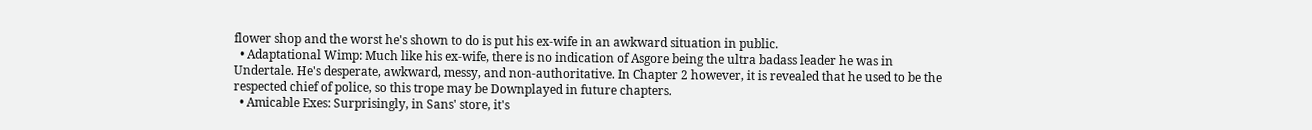flower shop and the worst he's shown to do is put his ex-wife in an awkward situation in public.
  • Adaptational Wimp: Much like his ex-wife, there is no indication of Asgore being the ultra badass leader he was in Undertale. He's desperate, awkward, messy, and non-authoritative. In Chapter 2 however, it is revealed that he used to be the respected chief of police, so this trope may be Downplayed in future chapters.
  • Amicable Exes: Surprisingly, in Sans' store, it's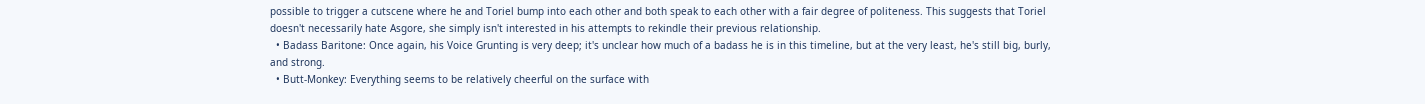possible to trigger a cutscene where he and Toriel bump into each other and both speak to each other with a fair degree of politeness. This suggests that Toriel doesn't necessarily hate Asgore, she simply isn't interested in his attempts to rekindle their previous relationship.
  • Badass Baritone: Once again, his Voice Grunting is very deep; it's unclear how much of a badass he is in this timeline, but at the very least, he's still big, burly, and strong.
  • Butt-Monkey: Everything seems to be relatively cheerful on the surface with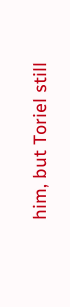him, but Toriel still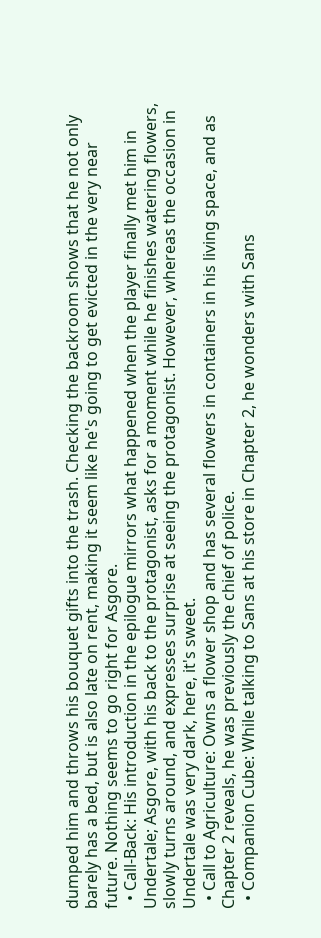dumped him and throws his bouquet gifts into the trash. Checking the backroom shows that he not only barely has a bed, but is also late on rent, making it seem like he's going to get evicted in the very near future. Nothing seems to go right for Asgore.
  • Call-Back: His introduction in the epilogue mirrors what happened when the player finally met him in Undertale; Asgore, with his back to the protagonist, asks for a moment while he finishes watering flowers, slowly turns around, and expresses surprise at seeing the protagonist. However, whereas the occasion in Undertale was very dark, here, it's sweet.
  • Call to Agriculture: Owns a flower shop and has several flowers in containers in his living space, and as Chapter 2 reveals, he was previously the chief of police.
  • Companion Cube: While talking to Sans at his store in Chapter 2, he wonders with Sans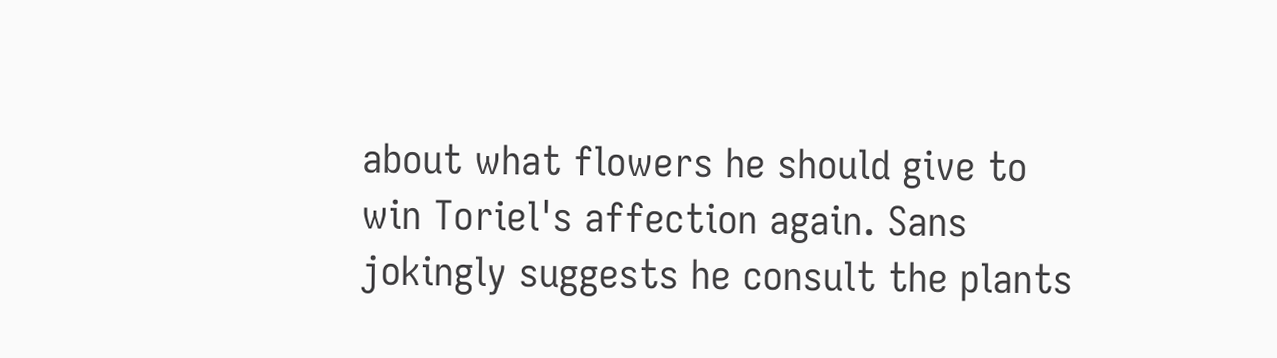about what flowers he should give to win Toriel's affection again. Sans jokingly suggests he consult the plants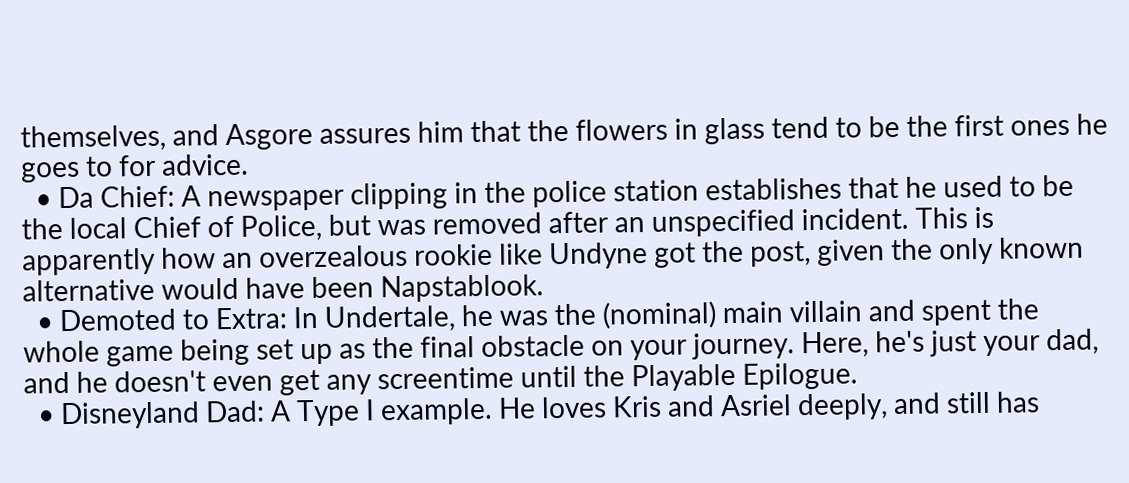themselves, and Asgore assures him that the flowers in glass tend to be the first ones he goes to for advice.
  • Da Chief: A newspaper clipping in the police station establishes that he used to be the local Chief of Police, but was removed after an unspecified incident. This is apparently how an overzealous rookie like Undyne got the post, given the only known alternative would have been Napstablook.
  • Demoted to Extra: In Undertale, he was the (nominal) main villain and spent the whole game being set up as the final obstacle on your journey. Here, he's just your dad, and he doesn't even get any screentime until the Playable Epilogue.
  • Disneyland Dad: A Type I example. He loves Kris and Asriel deeply, and still has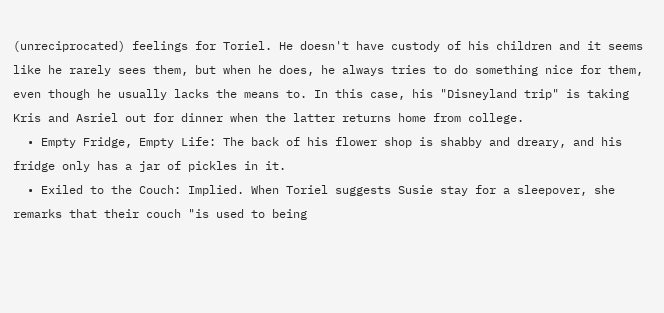(unreciprocated) feelings for Toriel. He doesn't have custody of his children and it seems like he rarely sees them, but when he does, he always tries to do something nice for them, even though he usually lacks the means to. In this case, his "Disneyland trip" is taking Kris and Asriel out for dinner when the latter returns home from college.
  • Empty Fridge, Empty Life: The back of his flower shop is shabby and dreary, and his fridge only has a jar of pickles in it.
  • Exiled to the Couch: Implied. When Toriel suggests Susie stay for a sleepover, she remarks that their couch "is used to being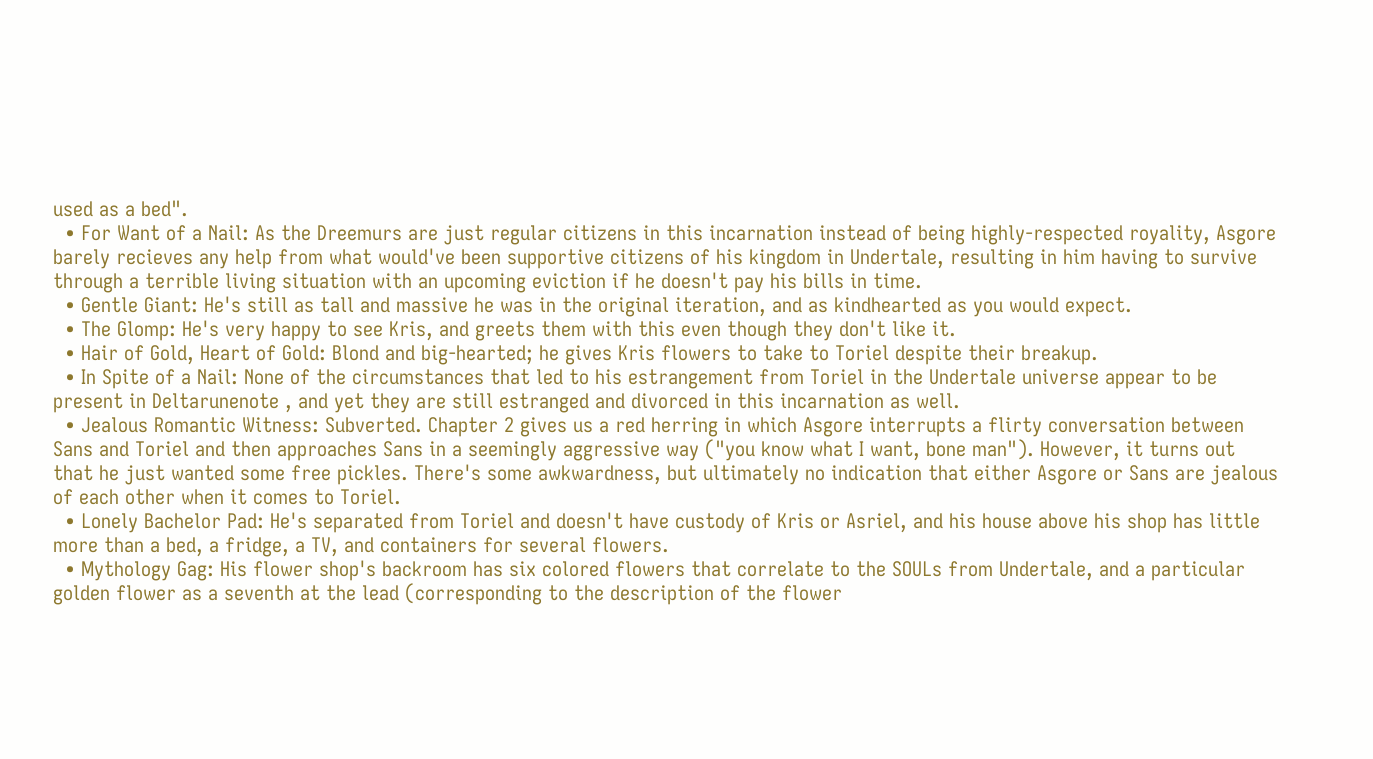used as a bed".
  • For Want of a Nail: As the Dreemurs are just regular citizens in this incarnation instead of being highly-respected royality, Asgore barely recieves any help from what would've been supportive citizens of his kingdom in Undertale, resulting in him having to survive through a terrible living situation with an upcoming eviction if he doesn't pay his bills in time.
  • Gentle Giant: He's still as tall and massive he was in the original iteration, and as kindhearted as you would expect.
  • The Glomp: He's very happy to see Kris, and greets them with this even though they don't like it.
  • Hair of Gold, Heart of Gold: Blond and big-hearted; he gives Kris flowers to take to Toriel despite their breakup.
  • In Spite of a Nail: None of the circumstances that led to his estrangement from Toriel in the Undertale universe appear to be present in Deltarunenote , and yet they are still estranged and divorced in this incarnation as well.
  • Jealous Romantic Witness: Subverted. Chapter 2 gives us a red herring in which Asgore interrupts a flirty conversation between Sans and Toriel and then approaches Sans in a seemingly aggressive way ("you know what I want, bone man"). However, it turns out that he just wanted some free pickles. There's some awkwardness, but ultimately no indication that either Asgore or Sans are jealous of each other when it comes to Toriel.
  • Lonely Bachelor Pad: He's separated from Toriel and doesn't have custody of Kris or Asriel, and his house above his shop has little more than a bed, a fridge, a TV, and containers for several flowers.
  • Mythology Gag: His flower shop's backroom has six colored flowers that correlate to the SOULs from Undertale, and a particular golden flower as a seventh at the lead (corresponding to the description of the flower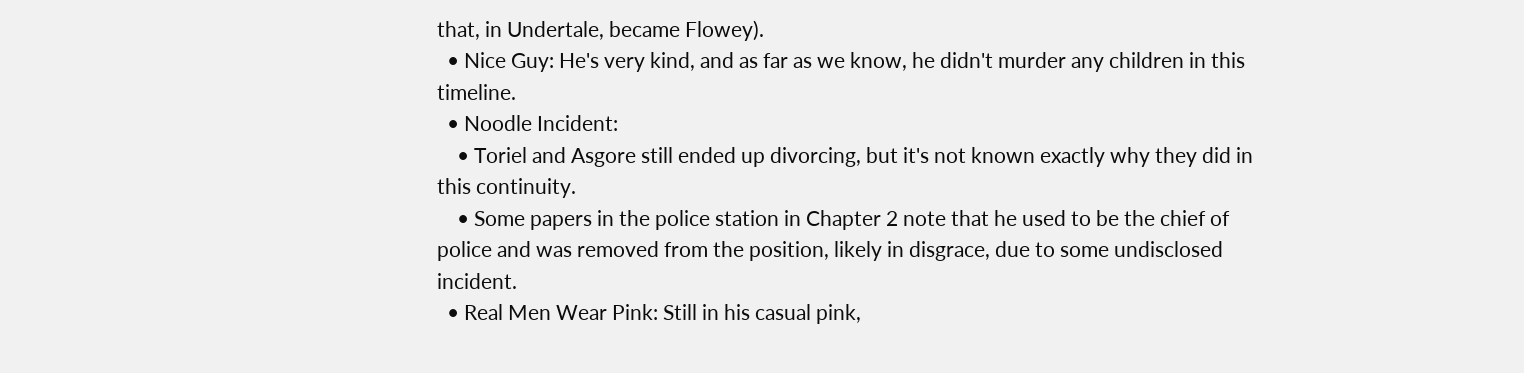that, in Undertale, became Flowey).
  • Nice Guy: He's very kind, and as far as we know, he didn't murder any children in this timeline.
  • Noodle Incident:
    • Toriel and Asgore still ended up divorcing, but it's not known exactly why they did in this continuity.
    • Some papers in the police station in Chapter 2 note that he used to be the chief of police and was removed from the position, likely in disgrace, due to some undisclosed incident.
  • Real Men Wear Pink: Still in his casual pink,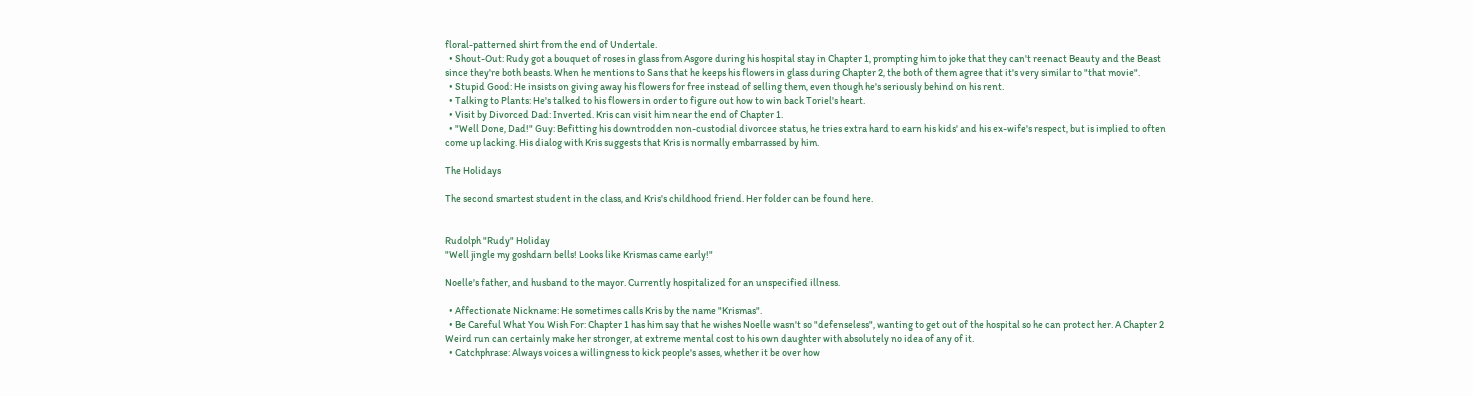floral-patterned shirt from the end of Undertale.
  • Shout-Out: Rudy got a bouquet of roses in glass from Asgore during his hospital stay in Chapter 1, prompting him to joke that they can't reenact Beauty and the Beast since they're both beasts. When he mentions to Sans that he keeps his flowers in glass during Chapter 2, the both of them agree that it's very similar to "that movie".
  • Stupid Good: He insists on giving away his flowers for free instead of selling them, even though he's seriously behind on his rent.
  • Talking to Plants: He's talked to his flowers in order to figure out how to win back Toriel's heart.
  • Visit by Divorced Dad: Inverted. Kris can visit him near the end of Chapter 1.
  • "Well Done, Dad!" Guy: Befitting his downtrodden non-custodial divorcee status, he tries extra hard to earn his kids' and his ex-wife's respect, but is implied to often come up lacking. His dialog with Kris suggests that Kris is normally embarrassed by him.

The Holidays

The second smartest student in the class, and Kris's childhood friend. Her folder can be found here.


Rudolph "Rudy" Holiday
"Well jingle my goshdarn bells! Looks like Krismas came early!"

Noelle's father, and husband to the mayor. Currently hospitalized for an unspecified illness.

  • Affectionate Nickname: He sometimes calls Kris by the name "Krismas".
  • Be Careful What You Wish For: Chapter 1 has him say that he wishes Noelle wasn't so "defenseless", wanting to get out of the hospital so he can protect her. A Chapter 2 Weird run can certainly make her stronger, at extreme mental cost to his own daughter with absolutely no idea of any of it.
  • Catchphrase: Always voices a willingness to kick people's asses, whether it be over how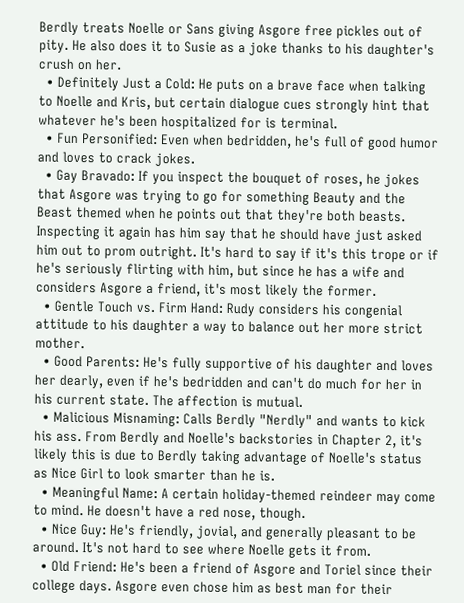Berdly treats Noelle or Sans giving Asgore free pickles out of pity. He also does it to Susie as a joke thanks to his daughter's crush on her.
  • Definitely Just a Cold: He puts on a brave face when talking to Noelle and Kris, but certain dialogue cues strongly hint that whatever he's been hospitalized for is terminal.
  • Fun Personified: Even when bedridden, he's full of good humor and loves to crack jokes.
  • Gay Bravado: If you inspect the bouquet of roses, he jokes that Asgore was trying to go for something Beauty and the Beast themed when he points out that they're both beasts. Inspecting it again has him say that he should have just asked him out to prom outright. It's hard to say if it's this trope or if he's seriously flirting with him, but since he has a wife and considers Asgore a friend, it's most likely the former.
  • Gentle Touch vs. Firm Hand: Rudy considers his congenial attitude to his daughter a way to balance out her more strict mother.
  • Good Parents: He's fully supportive of his daughter and loves her dearly, even if he's bedridden and can't do much for her in his current state. The affection is mutual.
  • Malicious Misnaming: Calls Berdly "Nerdly" and wants to kick his ass. From Berdly and Noelle's backstories in Chapter 2, it's likely this is due to Berdly taking advantage of Noelle's status as Nice Girl to look smarter than he is.
  • Meaningful Name: A certain holiday-themed reindeer may come to mind. He doesn't have a red nose, though.
  • Nice Guy: He's friendly, jovial, and generally pleasant to be around. It's not hard to see where Noelle gets it from.
  • Old Friend: He's been a friend of Asgore and Toriel since their college days. Asgore even chose him as best man for their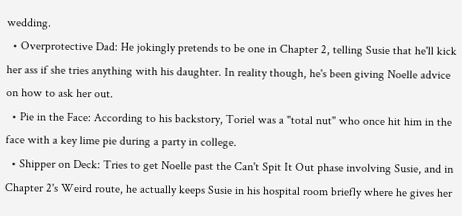wedding.
  • Overprotective Dad: He jokingly pretends to be one in Chapter 2, telling Susie that he'll kick her ass if she tries anything with his daughter. In reality though, he's been giving Noelle advice on how to ask her out.
  • Pie in the Face: According to his backstory, Toriel was a "total nut" who once hit him in the face with a key lime pie during a party in college.
  • Shipper on Deck: Tries to get Noelle past the Can't Spit It Out phase involving Susie, and in Chapter 2's Weird route, he actually keeps Susie in his hospital room briefly where he gives her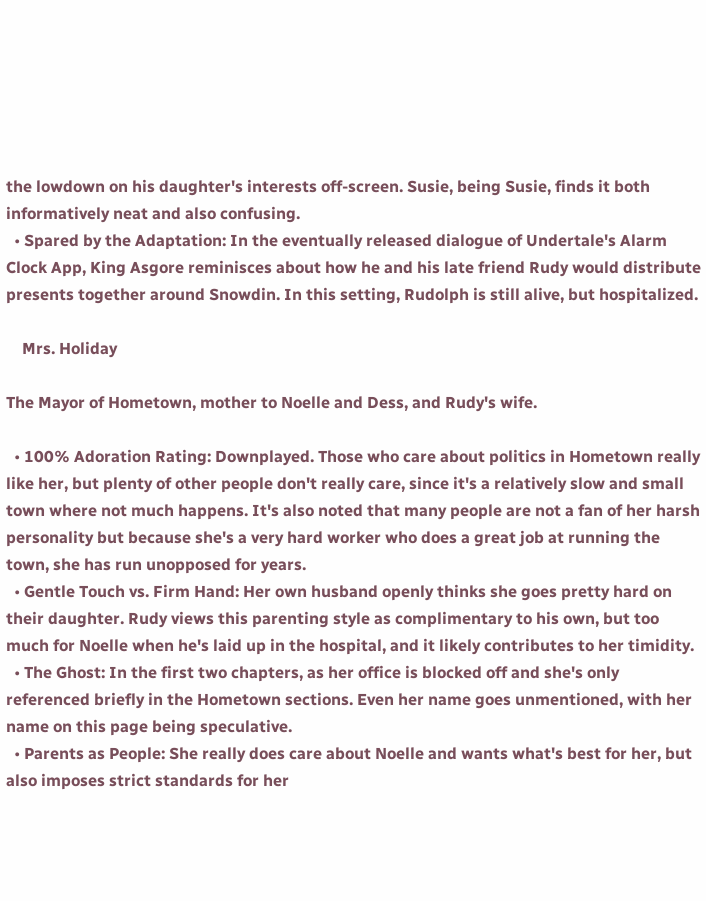the lowdown on his daughter's interests off-screen. Susie, being Susie, finds it both informatively neat and also confusing.
  • Spared by the Adaptation: In the eventually released dialogue of Undertale's Alarm Clock App, King Asgore reminisces about how he and his late friend Rudy would distribute presents together around Snowdin. In this setting, Rudolph is still alive, but hospitalized.

    Mrs. Holiday

The Mayor of Hometown, mother to Noelle and Dess, and Rudy's wife.

  • 100% Adoration Rating: Downplayed. Those who care about politics in Hometown really like her, but plenty of other people don't really care, since it's a relatively slow and small town where not much happens. It's also noted that many people are not a fan of her harsh personality but because she's a very hard worker who does a great job at running the town, she has run unopposed for years.
  • Gentle Touch vs. Firm Hand: Her own husband openly thinks she goes pretty hard on their daughter. Rudy views this parenting style as complimentary to his own, but too much for Noelle when he's laid up in the hospital, and it likely contributes to her timidity.
  • The Ghost: In the first two chapters, as her office is blocked off and she's only referenced briefly in the Hometown sections. Even her name goes unmentioned, with her name on this page being speculative.
  • Parents as People: She really does care about Noelle and wants what's best for her, but also imposes strict standards for her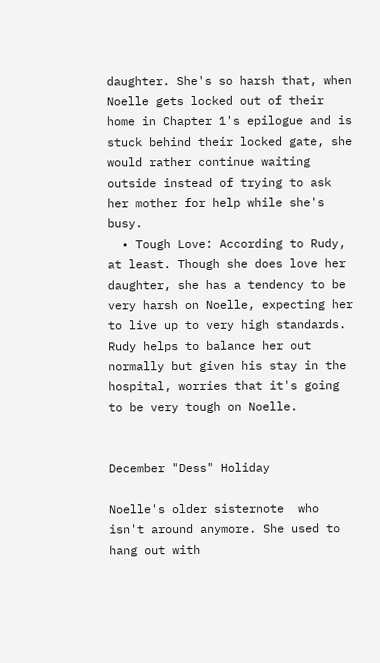daughter. She's so harsh that, when Noelle gets locked out of their home in Chapter 1's epilogue and is stuck behind their locked gate, she would rather continue waiting outside instead of trying to ask her mother for help while she's busy.
  • Tough Love: According to Rudy, at least. Though she does love her daughter, she has a tendency to be very harsh on Noelle, expecting her to live up to very high standards. Rudy helps to balance her out normally but given his stay in the hospital, worries that it's going to be very tough on Noelle.


December "Dess" Holiday

Noelle's older sisternote  who isn't around anymore. She used to hang out with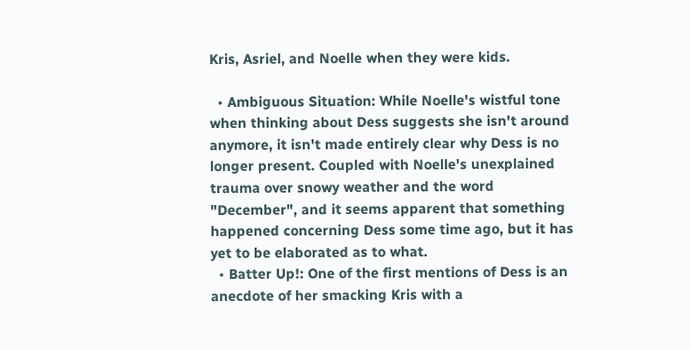Kris, Asriel, and Noelle when they were kids.

  • Ambiguous Situation: While Noelle's wistful tone when thinking about Dess suggests she isn't around anymore, it isn't made entirely clear why Dess is no longer present. Coupled with Noelle's unexplained trauma over snowy weather and the word "December", and it seems apparent that something happened concerning Dess some time ago, but it has yet to be elaborated as to what.
  • Batter Up!: One of the first mentions of Dess is an anecdote of her smacking Kris with a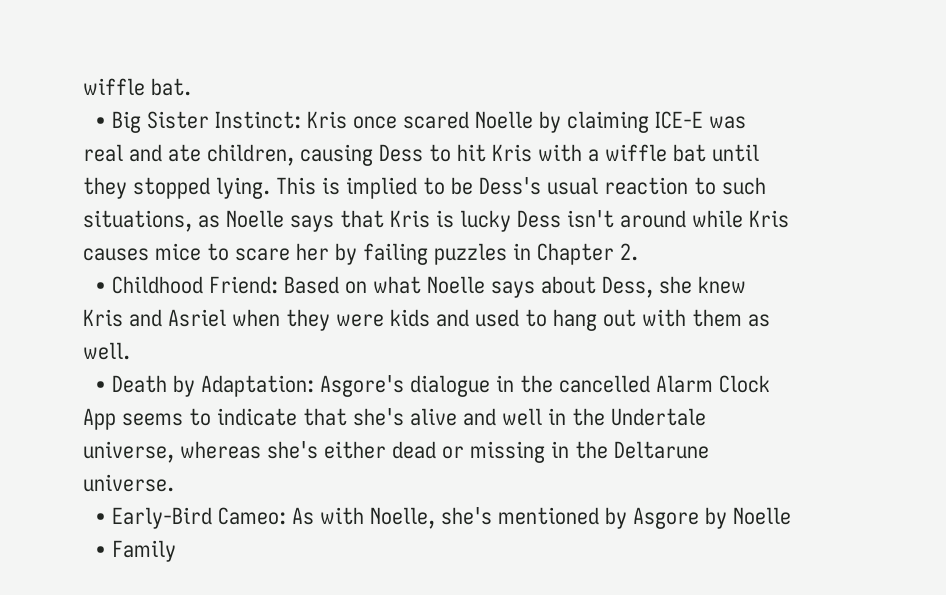wiffle bat.
  • Big Sister Instinct: Kris once scared Noelle by claiming ICE-E was real and ate children, causing Dess to hit Kris with a wiffle bat until they stopped lying. This is implied to be Dess's usual reaction to such situations, as Noelle says that Kris is lucky Dess isn't around while Kris causes mice to scare her by failing puzzles in Chapter 2.
  • Childhood Friend: Based on what Noelle says about Dess, she knew Kris and Asriel when they were kids and used to hang out with them as well.
  • Death by Adaptation: Asgore's dialogue in the cancelled Alarm Clock App seems to indicate that she's alive and well in the Undertale universe, whereas she's either dead or missing in the Deltarune universe.
  • Early-Bird Cameo: As with Noelle, she's mentioned by Asgore by Noelle
  • Family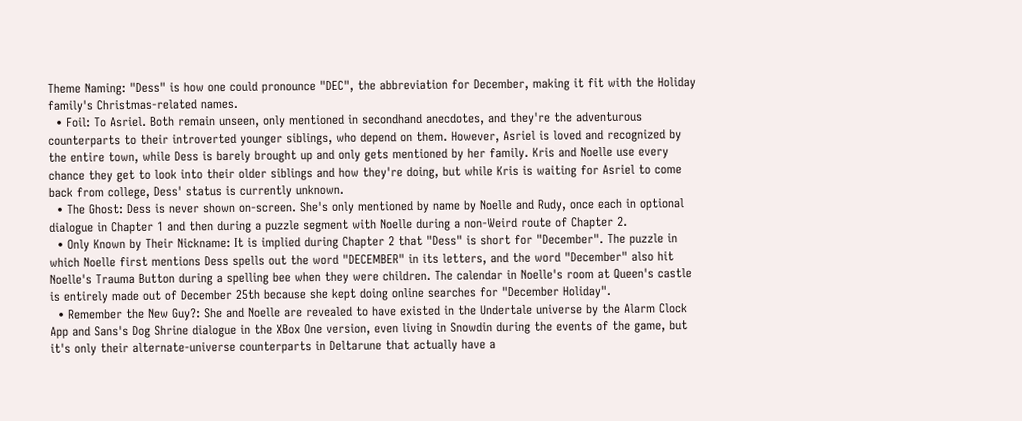Theme Naming: "Dess" is how one could pronounce "DEC", the abbreviation for December, making it fit with the Holiday family's Christmas-related names.
  • Foil: To Asriel. Both remain unseen, only mentioned in secondhand anecdotes, and they're the adventurous counterparts to their introverted younger siblings, who depend on them. However, Asriel is loved and recognized by the entire town, while Dess is barely brought up and only gets mentioned by her family. Kris and Noelle use every chance they get to look into their older siblings and how they're doing, but while Kris is waiting for Asriel to come back from college, Dess' status is currently unknown.
  • The Ghost: Dess is never shown on-screen. She's only mentioned by name by Noelle and Rudy, once each in optional dialogue in Chapter 1 and then during a puzzle segment with Noelle during a non-Weird route of Chapter 2.
  • Only Known by Their Nickname: It is implied during Chapter 2 that "Dess" is short for "December". The puzzle in which Noelle first mentions Dess spells out the word "DECEMBER" in its letters, and the word "December" also hit Noelle's Trauma Button during a spelling bee when they were children. The calendar in Noelle's room at Queen's castle is entirely made out of December 25th because she kept doing online searches for "December Holiday".
  • Remember the New Guy?: She and Noelle are revealed to have existed in the Undertale universe by the Alarm Clock App and Sans's Dog Shrine dialogue in the XBox One version, even living in Snowdin during the events of the game, but it's only their alternate-universe counterparts in Deltarune that actually have a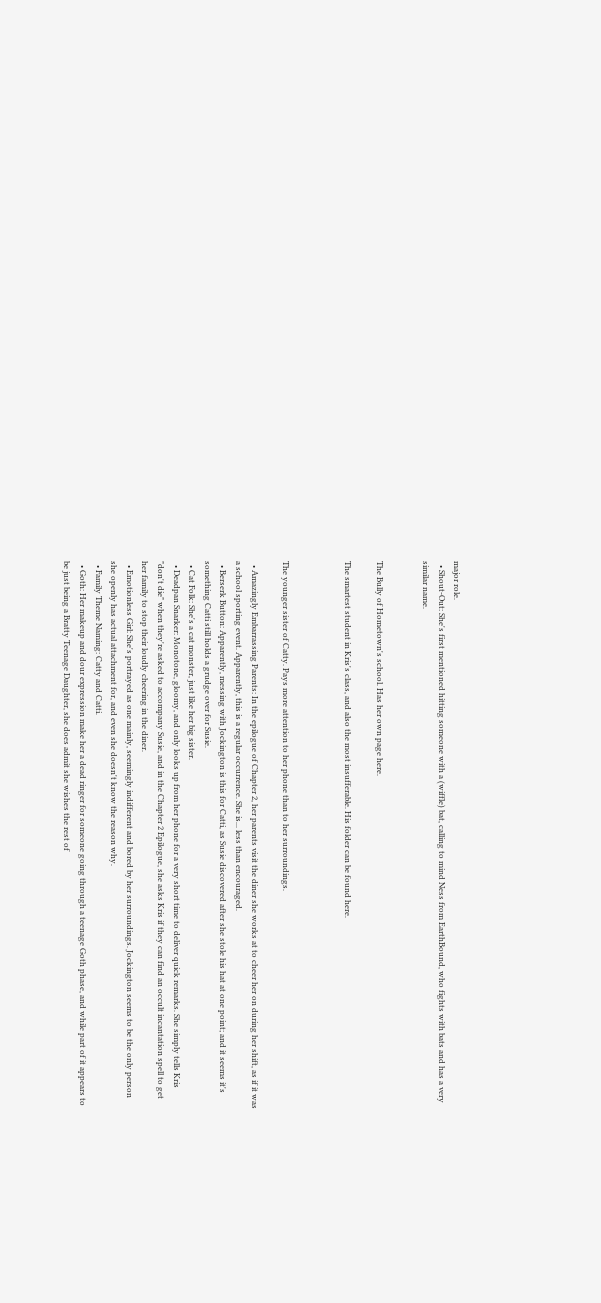major role.
  • Shout-Out: She's first mentioned hitting someone with a (wiffle) bat, calling to mind Ness from EarthBound, who fights with bats and has a very similar name.


The Bully of Hometown's school. Has her own page here.

The smartest student in Kris's class, and also the most insufferable. His folder can be found here.



The younger sister of Catty. Pays more attention to her phone than to her surroundings.

  • Amazingly Embarrassing Parents: In the epilogue of Chapter 2, her parents visit the diner she works at to cheer her on during her shift, as if it was a school sporting event. Apparently, this is a regular occurrence. She is... less than encouraged.
  • Berserk Button: Apparently, messing with Jockington is this for Catti, as Susie discovered after she stole his hat at one point; and it seems it's something Catti still holds a grudge over for Susie.
  • Cat Folk: She's a cat monster, just like her big sister.
  • Deadpan Snarker: Monotone, gloomy, and only looks up from her phone for a very short time to deliver quick remarks. She simply tells Kris "don't die" when they're asked to accompany Susie, and in the Chapter 2 Epilogue, she asks Kris if they can find an occult incantation spell to get her family to stop their loudly cheering in the diner.
  • Emotionless Girl: She's portrayed as one mainly, seemingly indifferent and bored by her surroundings. Jockington seems to be the only person she openly has actual attachment for, and even she doesn't know the reason why.
  • Family Theme Naming: Catty and Catti.
  • Goth: Her makeup and dour expression make her a dead ringer for someone going through a teenage Goth phase, and while part of it appears to be just being a Bratty Teenage Daughter, she does admit she wishes the rest of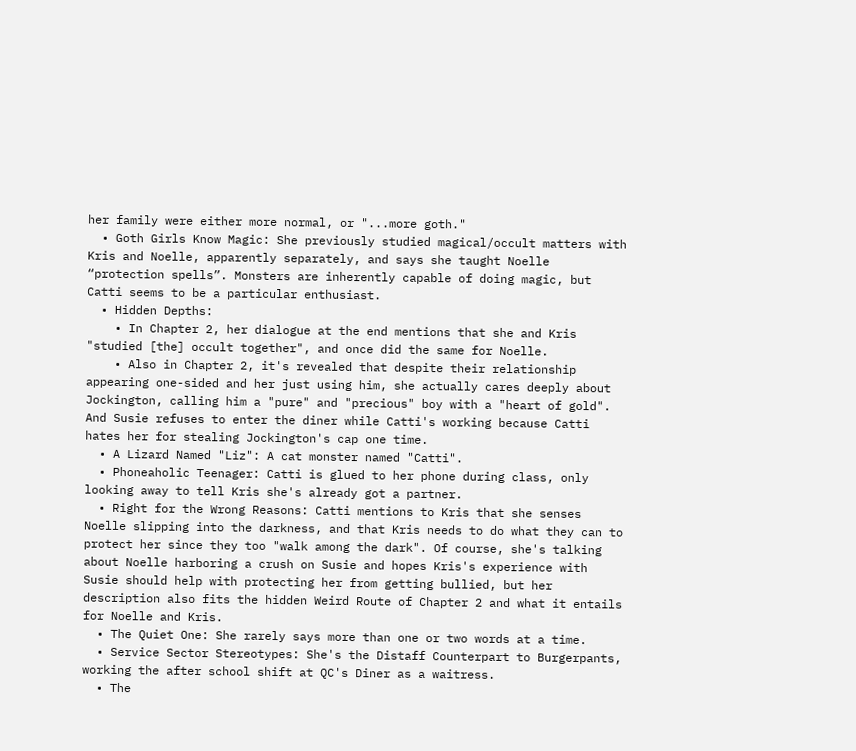her family were either more normal, or "...more goth."
  • Goth Girls Know Magic: She previously studied magical/occult matters with Kris and Noelle, apparently separately, and says she taught Noelle “protection spells”. Monsters are inherently capable of doing magic, but Catti seems to be a particular enthusiast.
  • Hidden Depths:
    • In Chapter 2, her dialogue at the end mentions that she and Kris "studied [the] occult together", and once did the same for Noelle.
    • Also in Chapter 2, it's revealed that despite their relationship appearing one-sided and her just using him, she actually cares deeply about Jockington, calling him a "pure" and "precious" boy with a "heart of gold". And Susie refuses to enter the diner while Catti's working because Catti hates her for stealing Jockington's cap one time.
  • A Lizard Named "Liz": A cat monster named "Catti".
  • Phoneaholic Teenager: Catti is glued to her phone during class, only looking away to tell Kris she's already got a partner.
  • Right for the Wrong Reasons: Catti mentions to Kris that she senses Noelle slipping into the darkness, and that Kris needs to do what they can to protect her since they too "walk among the dark". Of course, she's talking about Noelle harboring a crush on Susie and hopes Kris's experience with Susie should help with protecting her from getting bullied, but her description also fits the hidden Weird Route of Chapter 2 and what it entails for Noelle and Kris.
  • The Quiet One: She rarely says more than one or two words at a time.
  • Service Sector Stereotypes: She's the Distaff Counterpart to Burgerpants, working the after school shift at QC's Diner as a waitress.
  • The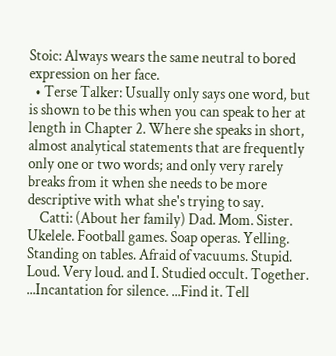Stoic: Always wears the same neutral to bored expression on her face.
  • Terse Talker: Usually only says one word, but is shown to be this when you can speak to her at length in Chapter 2. Where she speaks in short, almost analytical statements that are frequently only one or two words; and only very rarely breaks from it when she needs to be more descriptive with what she's trying to say.
    Catti: (About her family) Dad. Mom. Sister. Ukelele. Football games. Soap operas. Yelling. Standing on tables. Afraid of vacuums. Stupid. Loud. Very loud. and I. Studied occult. Together. ...Incantation for silence. ...Find it. Tell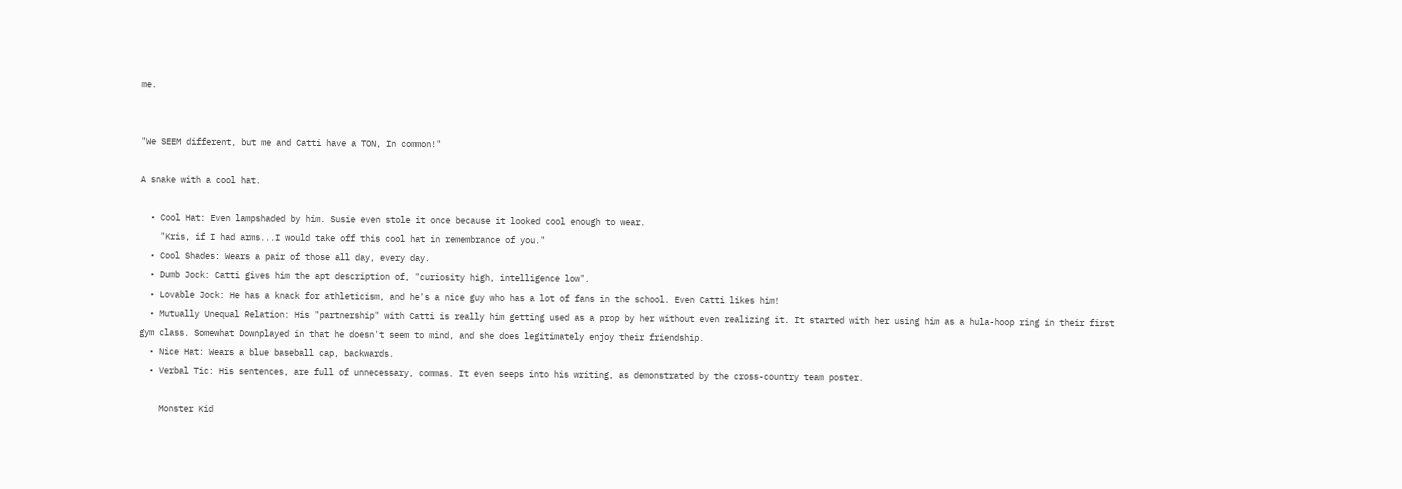me.


"We SEEM different, but me and Catti have a TON, In common!"

A snake with a cool hat.

  • Cool Hat: Even lampshaded by him. Susie even stole it once because it looked cool enough to wear.
    "Kris, if I had arms...I would take off this cool hat in remembrance of you."
  • Cool Shades: Wears a pair of those all day, every day.
  • Dumb Jock: Catti gives him the apt description of, "curiosity high, intelligence low".
  • Lovable Jock: He has a knack for athleticism, and he's a nice guy who has a lot of fans in the school. Even Catti likes him!
  • Mutually Unequal Relation: His "partnership" with Catti is really him getting used as a prop by her without even realizing it. It started with her using him as a hula-hoop ring in their first gym class. Somewhat Downplayed in that he doesn't seem to mind, and she does legitimately enjoy their friendship.
  • Nice Hat: Wears a blue baseball cap, backwards.
  • Verbal Tic: His sentences, are full of unnecessary, commas. It even seeps into his writing, as demonstrated by the cross-country team poster.

    Monster Kid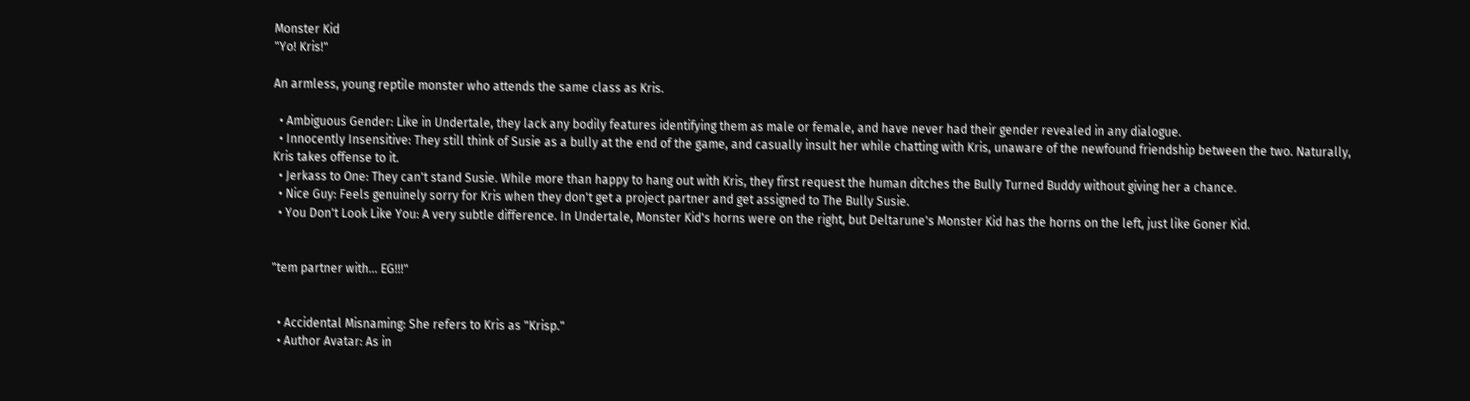Monster Kid
"Yo! Kris!"

An armless, young reptile monster who attends the same class as Kris.

  • Ambiguous Gender: Like in Undertale, they lack any bodily features identifying them as male or female, and have never had their gender revealed in any dialogue.
  • Innocently Insensitive: They still think of Susie as a bully at the end of the game, and casually insult her while chatting with Kris, unaware of the newfound friendship between the two. Naturally, Kris takes offense to it.
  • Jerkass to One: They can't stand Susie. While more than happy to hang out with Kris, they first request the human ditches the Bully Turned Buddy without giving her a chance.
  • Nice Guy: Feels genuinely sorry for Kris when they don't get a project partner and get assigned to The Bully Susie.
  • You Don't Look Like You: A very subtle difference. In Undertale, Monster Kid's horns were on the right, but Deltarune's Monster Kid has the horns on the left, just like Goner Kid.


"tem partner with... EG!!!"


  • Accidental Misnaming: She refers to Kris as "Krisp."
  • Author Avatar: As in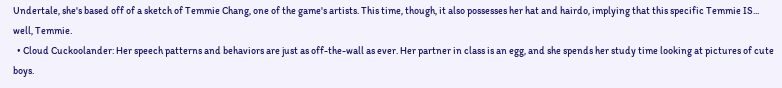Undertale, she's based off of a sketch of Temmie Chang, one of the game's artists. This time, though, it also possesses her hat and hairdo, implying that this specific Temmie IS... well, Temmie.
  • Cloud Cuckoolander: Her speech patterns and behaviors are just as off-the-wall as ever. Her partner in class is an egg, and she spends her study time looking at pictures of cute boys.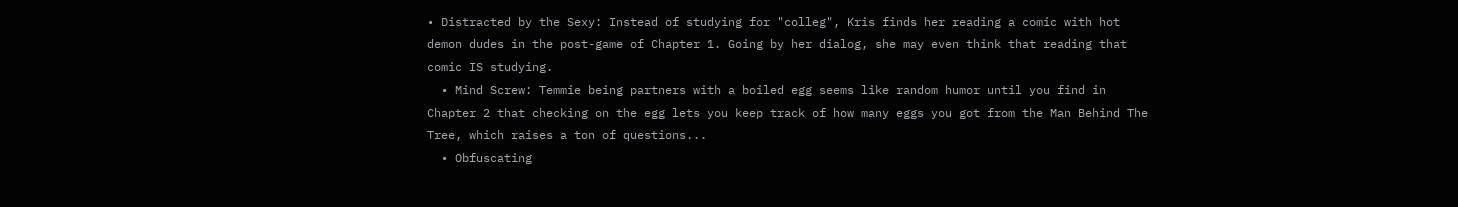• Distracted by the Sexy: Instead of studying for "colleg", Kris finds her reading a comic with hot demon dudes in the post-game of Chapter 1. Going by her dialog, she may even think that reading that comic IS studying.
  • Mind Screw: Temmie being partners with a boiled egg seems like random humor until you find in Chapter 2 that checking on the egg lets you keep track of how many eggs you got from the Man Behind The Tree, which raises a ton of questions...
  • Obfuscating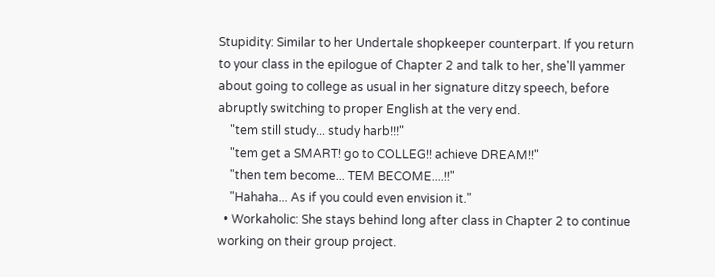Stupidity: Similar to her Undertale shopkeeper counterpart. If you return to your class in the epilogue of Chapter 2 and talk to her, she'll yammer about going to college as usual in her signature ditzy speech, before abruptly switching to proper English at the very end.
    "tem still study... study harb!!!"
    "tem get a SMART! go to COLLEG!! achieve DREAM!!"
    "then tem become... TEM BECOME....!!"
    "Hahaha... As if you could even envision it."
  • Workaholic: She stays behind long after class in Chapter 2 to continue working on their group project.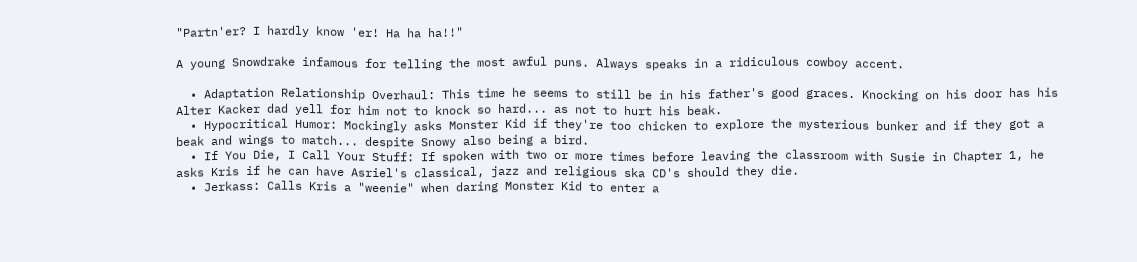"Partn'er? I hardly know 'er! Ha ha ha!!"

A young Snowdrake infamous for telling the most awful puns. Always speaks in a ridiculous cowboy accent.

  • Adaptation Relationship Overhaul: This time he seems to still be in his father's good graces. Knocking on his door has his Alter Kacker dad yell for him not to knock so hard... as not to hurt his beak.
  • Hypocritical Humor: Mockingly asks Monster Kid if they're too chicken to explore the mysterious bunker and if they got a beak and wings to match... despite Snowy also being a bird.
  • If You Die, I Call Your Stuff: If spoken with two or more times before leaving the classroom with Susie in Chapter 1, he asks Kris if he can have Asriel's classical, jazz and religious ska CD's should they die.
  • Jerkass: Calls Kris a "weenie" when daring Monster Kid to enter a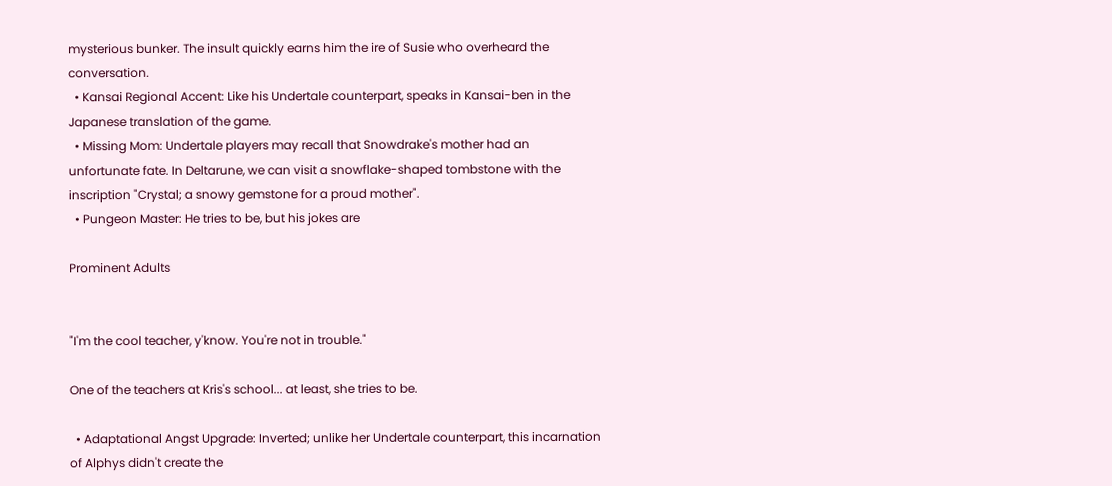mysterious bunker. The insult quickly earns him the ire of Susie who overheard the conversation.
  • Kansai Regional Accent: Like his Undertale counterpart, speaks in Kansai-ben in the Japanese translation of the game.
  • Missing Mom: Undertale players may recall that Snowdrake's mother had an unfortunate fate. In Deltarune, we can visit a snowflake-shaped tombstone with the inscription "Crystal; a snowy gemstone for a proud mother".
  • Pungeon Master: He tries to be, but his jokes are

Prominent Adults


"I'm the cool teacher, y'know. You're not in trouble."

One of the teachers at Kris's school... at least, she tries to be.

  • Adaptational Angst Upgrade: Inverted; unlike her Undertale counterpart, this incarnation of Alphys didn't create the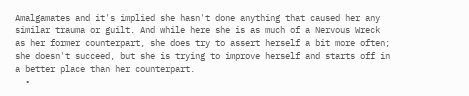Amalgamates and it's implied she hasn't done anything that caused her any similar trauma or guilt. And while here she is as much of a Nervous Wreck as her former counterpart, she does try to assert herself a bit more often; she doesn't succeed, but she is trying to improve herself and starts off in a better place than her counterpart.
  •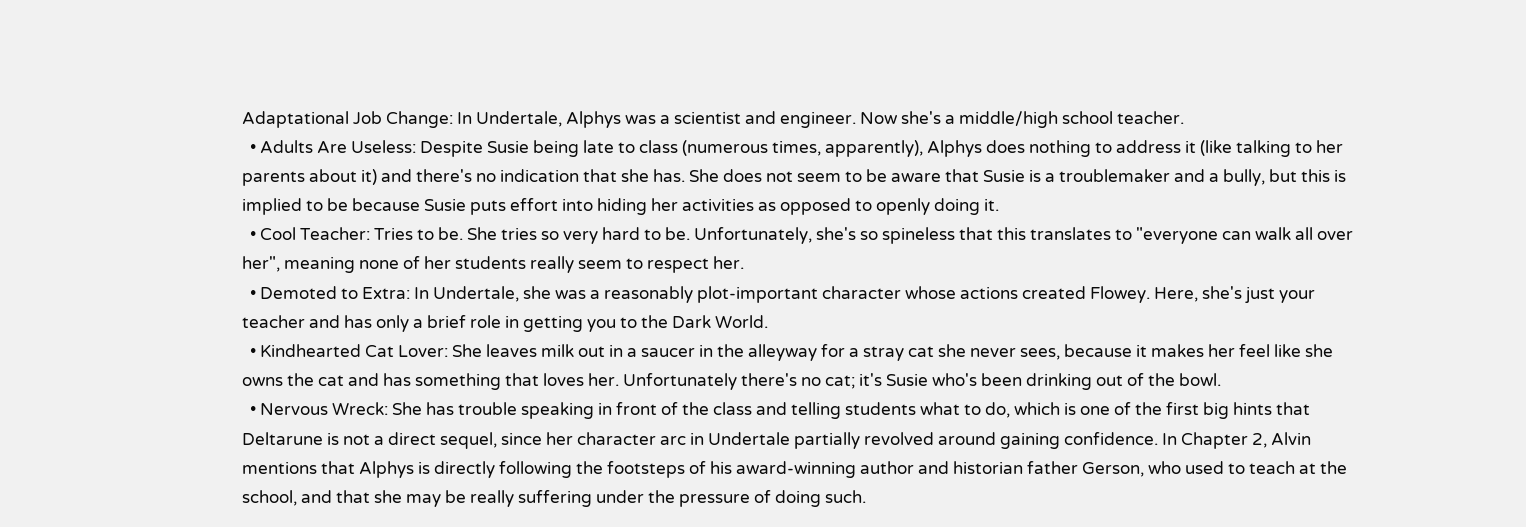Adaptational Job Change: In Undertale, Alphys was a scientist and engineer. Now she's a middle/high school teacher.
  • Adults Are Useless: Despite Susie being late to class (numerous times, apparently), Alphys does nothing to address it (like talking to her parents about it) and there's no indication that she has. She does not seem to be aware that Susie is a troublemaker and a bully, but this is implied to be because Susie puts effort into hiding her activities as opposed to openly doing it.
  • Cool Teacher: Tries to be. She tries so very hard to be. Unfortunately, she's so spineless that this translates to "everyone can walk all over her", meaning none of her students really seem to respect her.
  • Demoted to Extra: In Undertale, she was a reasonably plot-important character whose actions created Flowey. Here, she's just your teacher and has only a brief role in getting you to the Dark World.
  • Kindhearted Cat Lover: She leaves milk out in a saucer in the alleyway for a stray cat she never sees, because it makes her feel like she owns the cat and has something that loves her. Unfortunately there's no cat; it's Susie who's been drinking out of the bowl.
  • Nervous Wreck: She has trouble speaking in front of the class and telling students what to do, which is one of the first big hints that Deltarune is not a direct sequel, since her character arc in Undertale partially revolved around gaining confidence. In Chapter 2, Alvin mentions that Alphys is directly following the footsteps of his award-winning author and historian father Gerson, who used to teach at the school, and that she may be really suffering under the pressure of doing such.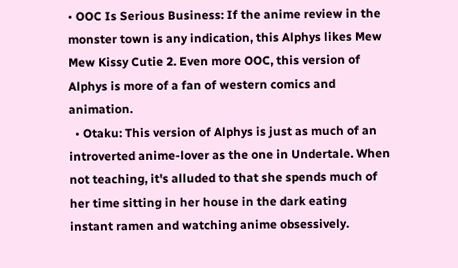• OOC Is Serious Business: If the anime review in the monster town is any indication, this Alphys likes Mew Mew Kissy Cutie 2. Even more OOC, this version of Alphys is more of a fan of western comics and animation.
  • Otaku: This version of Alphys is just as much of an introverted anime-lover as the one in Undertale. When not teaching, it's alluded to that she spends much of her time sitting in her house in the dark eating instant ramen and watching anime obsessively.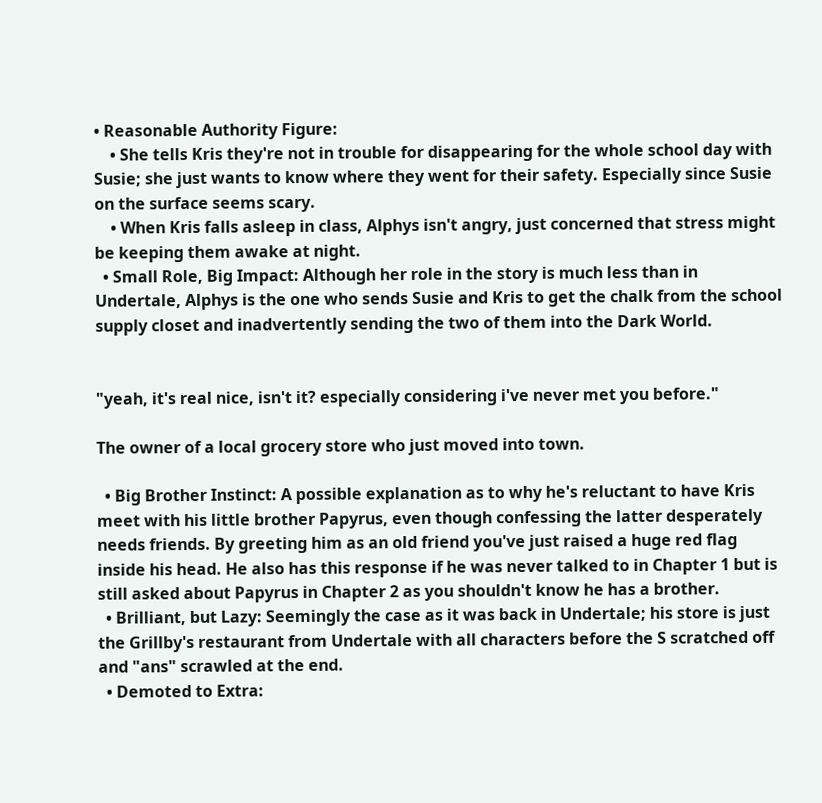• Reasonable Authority Figure:
    • She tells Kris they're not in trouble for disappearing for the whole school day with Susie; she just wants to know where they went for their safety. Especially since Susie on the surface seems scary.
    • When Kris falls asleep in class, Alphys isn't angry, just concerned that stress might be keeping them awake at night.
  • Small Role, Big Impact: Although her role in the story is much less than in Undertale, Alphys is the one who sends Susie and Kris to get the chalk from the school supply closet and inadvertently sending the two of them into the Dark World.


"yeah, it's real nice, isn't it? especially considering i've never met you before."

The owner of a local grocery store who just moved into town.

  • Big Brother Instinct: A possible explanation as to why he's reluctant to have Kris meet with his little brother Papyrus, even though confessing the latter desperately needs friends. By greeting him as an old friend you've just raised a huge red flag inside his head. He also has this response if he was never talked to in Chapter 1 but is still asked about Papyrus in Chapter 2 as you shouldn't know he has a brother.
  • Brilliant, but Lazy: Seemingly the case as it was back in Undertale; his store is just the Grillby's restaurant from Undertale with all characters before the S scratched off and "ans" scrawled at the end.
  • Demoted to Extra: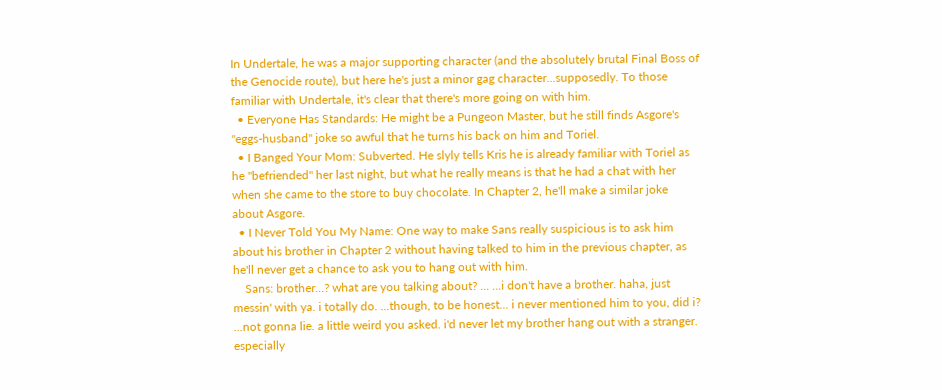In Undertale, he was a major supporting character (and the absolutely brutal Final Boss of the Genocide route), but here he's just a minor gag character...supposedly. To those familiar with Undertale, it's clear that there's more going on with him.
  • Everyone Has Standards: He might be a Pungeon Master, but he still finds Asgore's "eggs-husband" joke so awful that he turns his back on him and Toriel.
  • I Banged Your Mom: Subverted. He slyly tells Kris he is already familiar with Toriel as he "befriended" her last night, but what he really means is that he had a chat with her when she came to the store to buy chocolate. In Chapter 2, he'll make a similar joke about Asgore.
  • I Never Told You My Name: One way to make Sans really suspicious is to ask him about his brother in Chapter 2 without having talked to him in the previous chapter, as he'll never get a chance to ask you to hang out with him.
    Sans: brother...? what are you talking about? ... ...i don't have a brother. haha, just messin' with ya. i totally do. ...though, to be honest... i never mentioned him to you, did i? ...not gonna lie. a little weird you asked. i'd never let my brother hang out with a stranger. especially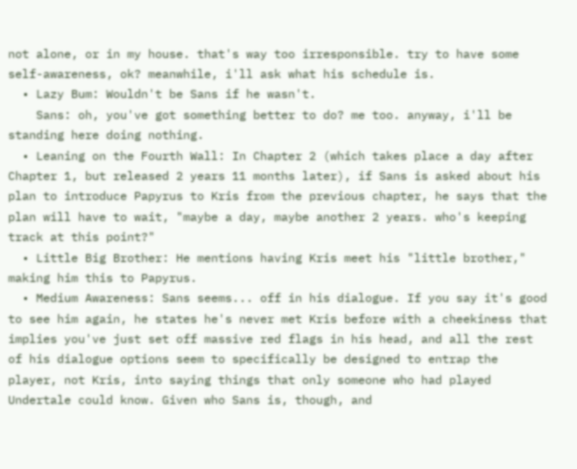not alone, or in my house. that's way too irresponsible. try to have some self-awareness, ok? meanwhile, i'll ask what his schedule is.
  • Lazy Bum: Wouldn't be Sans if he wasn't.
    Sans: oh, you've got something better to do? me too. anyway, i'll be standing here doing nothing.
  • Leaning on the Fourth Wall: In Chapter 2 (which takes place a day after Chapter 1, but released 2 years 11 months later), if Sans is asked about his plan to introduce Papyrus to Kris from the previous chapter, he says that the plan will have to wait, "maybe a day, maybe another 2 years. who's keeping track at this point?"
  • Little Big Brother: He mentions having Kris meet his "little brother," making him this to Papyrus.
  • Medium Awareness: Sans seems... off in his dialogue. If you say it's good to see him again, he states he's never met Kris before with a cheekiness that implies you've just set off massive red flags in his head, and all the rest of his dialogue options seem to specifically be designed to entrap the player, not Kris, into saying things that only someone who had played Undertale could know. Given who Sans is, though, and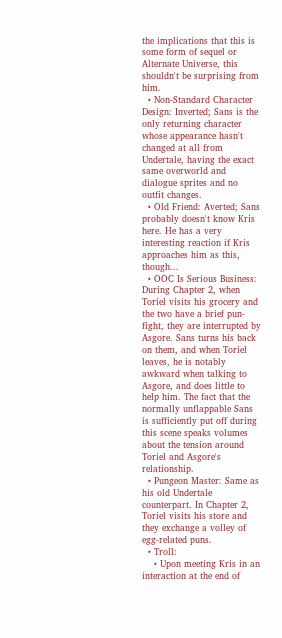the implications that this is some form of sequel or Alternate Universe, this shouldn't be surprising from him.
  • Non-Standard Character Design: Inverted; Sans is the only returning character whose appearance hasn't changed at all from Undertale, having the exact same overworld and dialogue sprites and no outfit changes.
  • Old Friend: Averted; Sans probably doesn't know Kris here. He has a very interesting reaction if Kris approaches him as this, though...
  • OOC Is Serious Business: During Chapter 2, when Toriel visits his grocery and the two have a brief pun-fight, they are interrupted by Asgore. Sans turns his back on them, and when Toriel leaves, he is notably awkward when talking to Asgore, and does little to help him. The fact that the normally unflappable Sans is sufficiently put off during this scene speaks volumes about the tension around Toriel and Asgore's relationship.
  • Pungeon Master: Same as his old Undertale counterpart. In Chapter 2, Toriel visits his store and they exchange a volley of egg-related puns.
  • Troll:
    • Upon meeting Kris in an interaction at the end of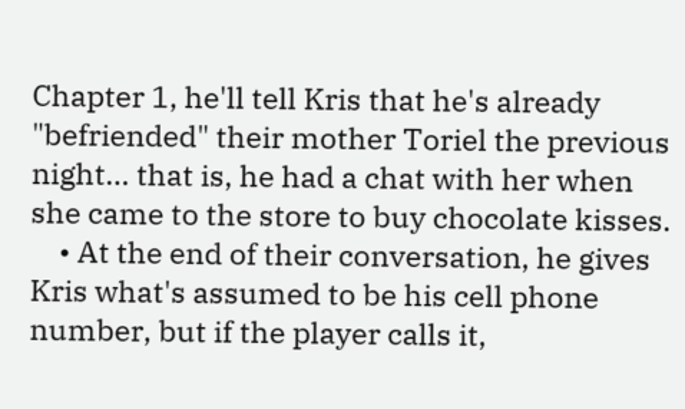Chapter 1, he'll tell Kris that he's already "befriended" their mother Toriel the previous night... that is, he had a chat with her when she came to the store to buy chocolate kisses.
    • At the end of their conversation, he gives Kris what's assumed to be his cell phone number, but if the player calls it,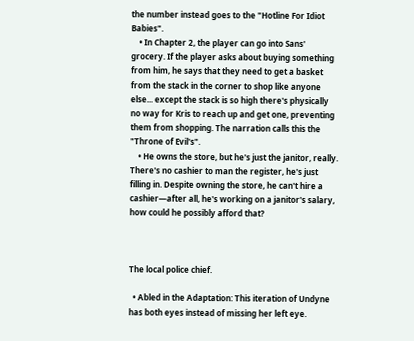the number instead goes to the "Hotline For Idiot Babies".
    • In Chapter 2, the player can go into Sans' grocery. If the player asks about buying something from him, he says that they need to get a basket from the stack in the corner to shop like anyone else... except the stack is so high there's physically no way for Kris to reach up and get one, preventing them from shopping. The narration calls this the "Throne of Evil's".
    • He owns the store, but he's just the janitor, really. There's no cashier to man the register, he's just filling in. Despite owning the store, he can't hire a cashier—after all, he's working on a janitor's salary, how could he possibly afford that?



The local police chief.

  • Abled in the Adaptation: This iteration of Undyne has both eyes instead of missing her left eye.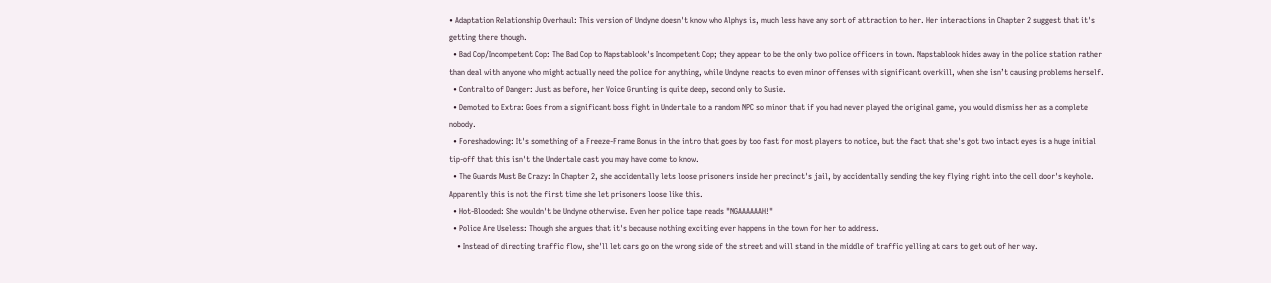• Adaptation Relationship Overhaul: This version of Undyne doesn't know who Alphys is, much less have any sort of attraction to her. Her interactions in Chapter 2 suggest that it's getting there though.
  • Bad Cop/Incompetent Cop: The Bad Cop to Napstablook's Incompetent Cop; they appear to be the only two police officers in town. Napstablook hides away in the police station rather than deal with anyone who might actually need the police for anything, while Undyne reacts to even minor offenses with significant overkill, when she isn’t causing problems herself.
  • Contralto of Danger: Just as before, her Voice Grunting is quite deep, second only to Susie.
  • Demoted to Extra: Goes from a significant boss fight in Undertale to a random NPC so minor that if you had never played the original game, you would dismiss her as a complete nobody.
  • Foreshadowing: It's something of a Freeze-Frame Bonus in the intro that goes by too fast for most players to notice, but the fact that she's got two intact eyes is a huge initial tip-off that this isn't the Undertale cast you may have come to know.
  • The Guards Must Be Crazy: In Chapter 2, she accidentally lets loose prisoners inside her precinct's jail, by accidentally sending the key flying right into the cell door's keyhole. Apparently this is not the first time she let prisoners loose like this.
  • Hot-Blooded: She wouldn't be Undyne otherwise. Even her police tape reads "NGAAAAAAH!"
  • Police Are Useless: Though she argues that it's because nothing exciting ever happens in the town for her to address.
    • Instead of directing traffic flow, she'll let cars go on the wrong side of the street and will stand in the middle of traffic yelling at cars to get out of her way.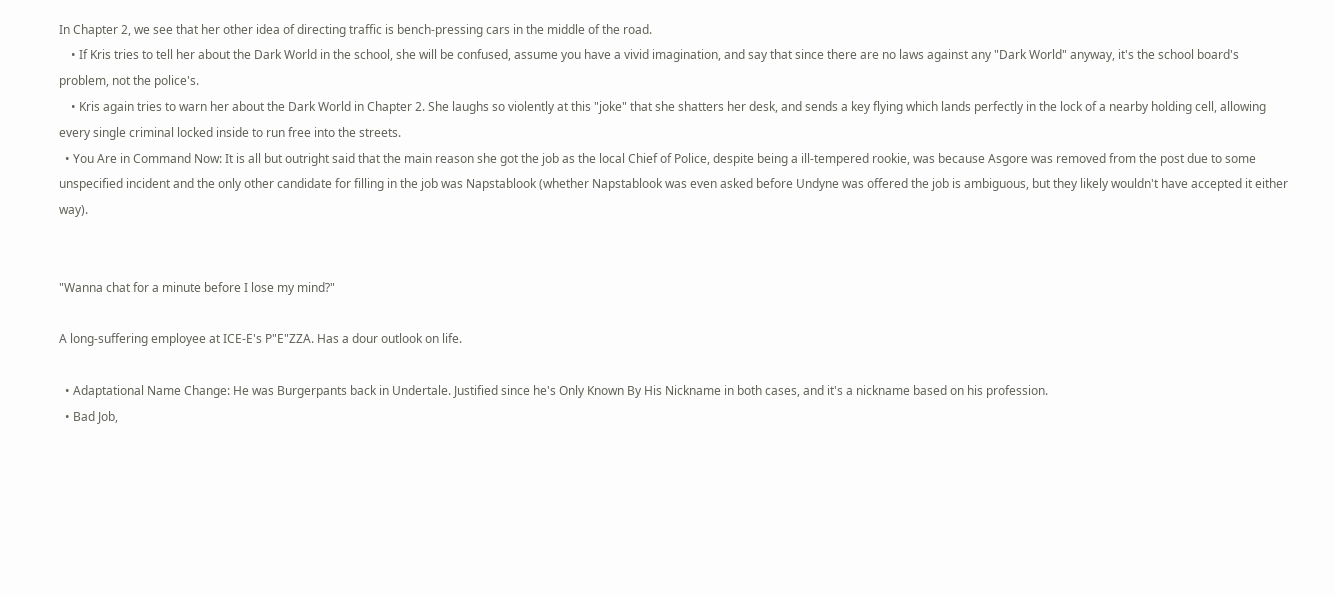In Chapter 2, we see that her other idea of directing traffic is bench-pressing cars in the middle of the road.
    • If Kris tries to tell her about the Dark World in the school, she will be confused, assume you have a vivid imagination, and say that since there are no laws against any "Dark World" anyway, it's the school board's problem, not the police's.
    • Kris again tries to warn her about the Dark World in Chapter 2. She laughs so violently at this "joke" that she shatters her desk, and sends a key flying which lands perfectly in the lock of a nearby holding cell, allowing every single criminal locked inside to run free into the streets.
  • You Are in Command Now: It is all but outright said that the main reason she got the job as the local Chief of Police, despite being a ill-tempered rookie, was because Asgore was removed from the post due to some unspecified incident and the only other candidate for filling in the job was Napstablook (whether Napstablook was even asked before Undyne was offered the job is ambiguous, but they likely wouldn't have accepted it either way).


"Wanna chat for a minute before I lose my mind?"

A long-suffering employee at ICE-E's P"E"ZZA. Has a dour outlook on life.

  • Adaptational Name Change: He was Burgerpants back in Undertale. Justified since he's Only Known By His Nickname in both cases, and it's a nickname based on his profession.
  • Bad Job,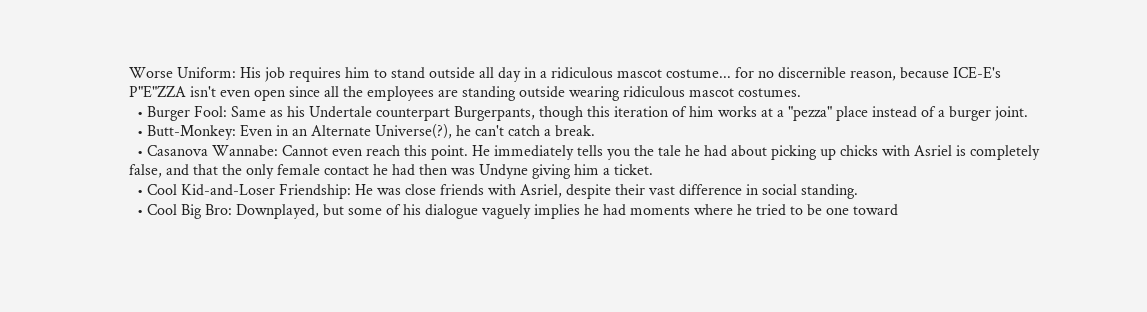Worse Uniform: His job requires him to stand outside all day in a ridiculous mascot costume... for no discernible reason, because ICE-E's P"E"ZZA isn't even open since all the employees are standing outside wearing ridiculous mascot costumes.
  • Burger Fool: Same as his Undertale counterpart Burgerpants, though this iteration of him works at a "pezza" place instead of a burger joint.
  • Butt-Monkey: Even in an Alternate Universe(?), he can't catch a break.
  • Casanova Wannabe: Cannot even reach this point. He immediately tells you the tale he had about picking up chicks with Asriel is completely false, and that the only female contact he had then was Undyne giving him a ticket.
  • Cool Kid-and-Loser Friendship: He was close friends with Asriel, despite their vast difference in social standing.
  • Cool Big Bro: Downplayed, but some of his dialogue vaguely implies he had moments where he tried to be one toward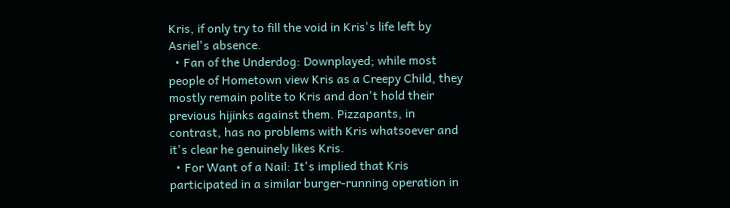Kris, if only try to fill the void in Kris's life left by Asriel's absence.
  • Fan of the Underdog: Downplayed; while most people of Hometown view Kris as a Creepy Child, they mostly remain polite to Kris and don't hold their previous hijinks against them. Pizzapants, in contrast, has no problems with Kris whatsoever and it's clear he genuinely likes Kris.
  • For Want of a Nail: It's implied that Kris participated in a similar burger-running operation in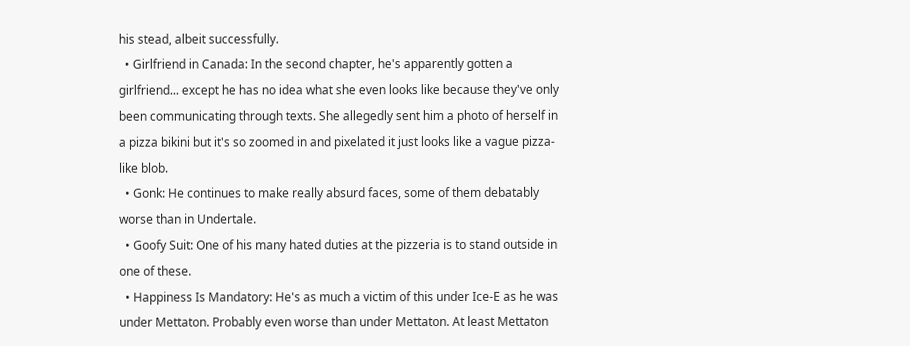his stead, albeit successfully.
  • Girlfriend in Canada: In the second chapter, he's apparently gotten a girlfriend... except he has no idea what she even looks like because they've only been communicating through texts. She allegedly sent him a photo of herself in a pizza bikini but it's so zoomed in and pixelated it just looks like a vague pizza-like blob.
  • Gonk: He continues to make really absurd faces, some of them debatably worse than in Undertale.
  • Goofy Suit: One of his many hated duties at the pizzeria is to stand outside in one of these.
  • Happiness Is Mandatory: He's as much a victim of this under Ice-E as he was under Mettaton. Probably even worse than under Mettaton. At least Mettaton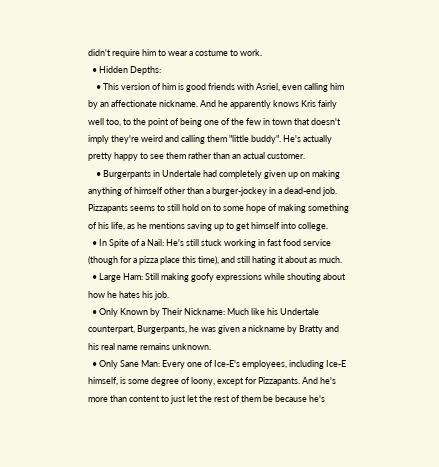didn't require him to wear a costume to work.
  • Hidden Depths:
    • This version of him is good friends with Asriel, even calling him by an affectionate nickname. And he apparently knows Kris fairly well too, to the point of being one of the few in town that doesn't imply they're weird and calling them "little buddy". He's actually pretty happy to see them rather than an actual customer.
    • Burgerpants in Undertale had completely given up on making anything of himself other than a burger-jockey in a dead-end job. Pizzapants seems to still hold on to some hope of making something of his life, as he mentions saving up to get himself into college.
  • In Spite of a Nail: He's still stuck working in fast food service (though for a pizza place this time), and still hating it about as much.
  • Large Ham: Still making goofy expressions while shouting about how he hates his job.
  • Only Known by Their Nickname: Much like his Undertale counterpart, Burgerpants, he was given a nickname by Bratty and his real name remains unknown.
  • Only Sane Man: Every one of Ice-E's employees, including Ice-E himself, is some degree of loony, except for Pizzapants. And he's more than content to just let the rest of them be because he's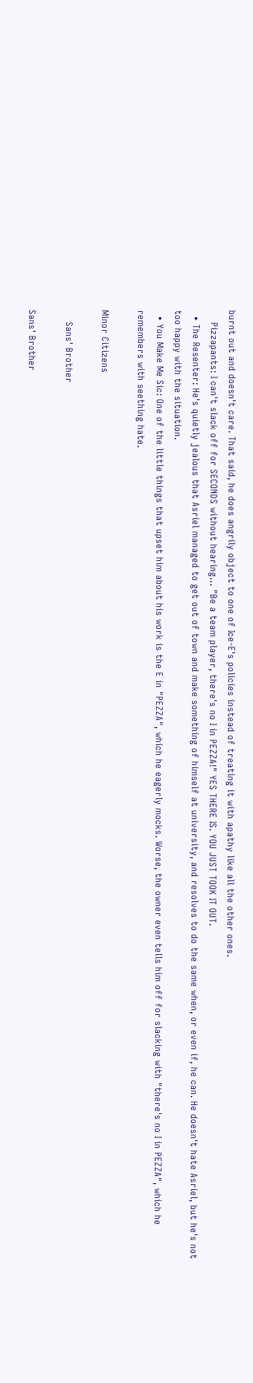burnt out and doesn't care. That said, he does angrily object to one of Ice-E's policies instead of treating it with apathy like all the other ones.
    Pizzapants: I can't slack off for SECONDS without hearing... "Be a team player, there's no I in PEZZA!" YES THERE IS. YOU JUST TOOK IT OUT.
  • The Resenter: He's quietly jealous that Asriel managed to get out of town and make something of himself at university, and resolves to do the same when, or even if, he can. He doesn't hate Asriel, but he's not too happy with the situation.
  • You Make Me Sic: One of the little things that upset him about his work is the E in "PEZZA", which he eagerly mocks. Worse, the owner even tells him off for slacking with "there's no I in PEZZA", which he remembers with seething hate.

Minor Citizens

    Sans' Brother

Sans' Brother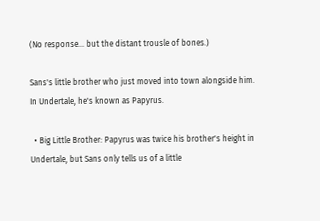(No response... but the distant trousle of bones.)

Sans's little brother who just moved into town alongside him. In Undertale, he's known as Papyrus.

  • Big Little Brother: Papyrus was twice his brother's height in Undertale, but Sans only tells us of a little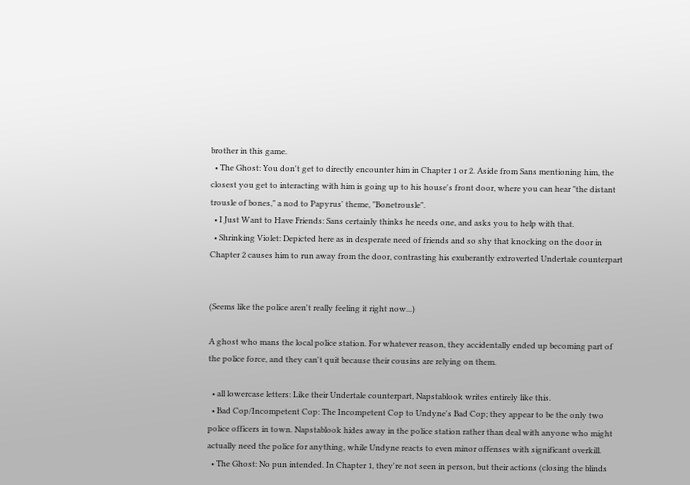brother in this game.
  • The Ghost: You don't get to directly encounter him in Chapter 1 or 2. Aside from Sans mentioning him, the closest you get to interacting with him is going up to his house's front door, where you can hear "the distant trousle of bones," a nod to Papyrus' theme, "Bonetrousle".
  • I Just Want to Have Friends: Sans certainly thinks he needs one, and asks you to help with that.
  • Shrinking Violet: Depicted here as in desperate need of friends and so shy that knocking on the door in Chapter 2 causes him to run away from the door, contrasting his exuberantly extroverted Undertale counterpart


(Seems like the police aren't really feeling it right now...)

A ghost who mans the local police station. For whatever reason, they accidentally ended up becoming part of the police force, and they can't quit because their cousins are relying on them.

  • all lowercase letters: Like their Undertale counterpart, Napstablook writes entirely like this.
  • Bad Cop/Incompetent Cop: The Incompetent Cop to Undyne's Bad Cop; they appear to be the only two police officers in town. Napstablook hides away in the police station rather than deal with anyone who might actually need the police for anything, while Undyne reacts to even minor offenses with significant overkill.
  • The Ghost: No pun intended. In Chapter 1, they're not seen in person, but their actions (closing the blinds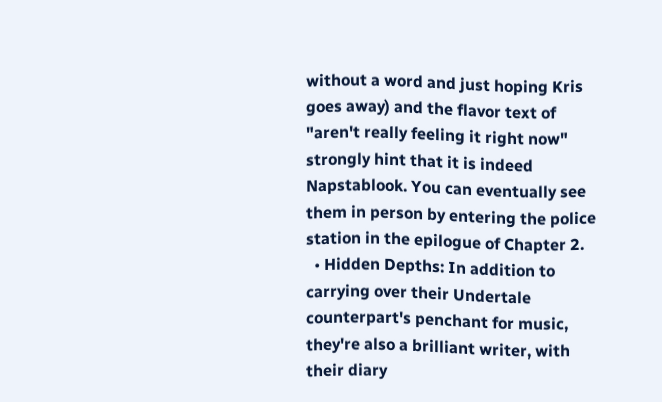without a word and just hoping Kris goes away) and the flavor text of "aren't really feeling it right now" strongly hint that it is indeed Napstablook. You can eventually see them in person by entering the police station in the epilogue of Chapter 2.
  • Hidden Depths: In addition to carrying over their Undertale counterpart's penchant for music, they're also a brilliant writer, with their diary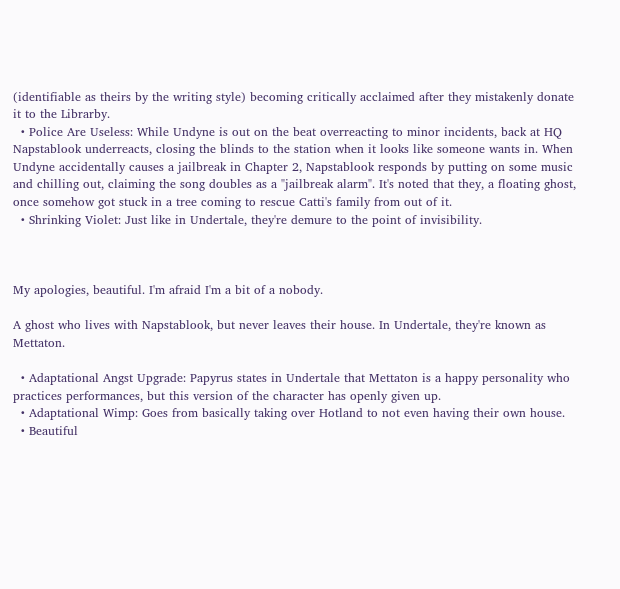(identifiable as theirs by the writing style) becoming critically acclaimed after they mistakenly donate it to the Librarby.
  • Police Are Useless: While Undyne is out on the beat overreacting to minor incidents, back at HQ Napstablook underreacts, closing the blinds to the station when it looks like someone wants in. When Undyne accidentally causes a jailbreak in Chapter 2, Napstablook responds by putting on some music and chilling out, claiming the song doubles as a "jailbreak alarm". It's noted that they, a floating ghost, once somehow got stuck in a tree coming to rescue Catti's family from out of it.
  • Shrinking Violet: Just like in Undertale, they're demure to the point of invisibility.



My apologies, beautiful. I'm afraid I'm a bit of a nobody.

A ghost who lives with Napstablook, but never leaves their house. In Undertale, they're known as Mettaton.

  • Adaptational Angst Upgrade: Papyrus states in Undertale that Mettaton is a happy personality who practices performances, but this version of the character has openly given up.
  • Adaptational Wimp: Goes from basically taking over Hotland to not even having their own house.
  • Beautiful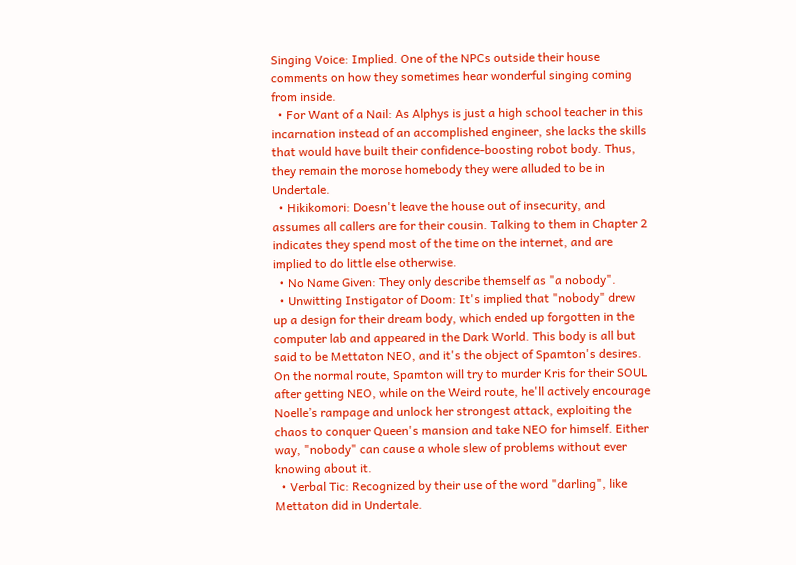Singing Voice: Implied. One of the NPCs outside their house comments on how they sometimes hear wonderful singing coming from inside.
  • For Want of a Nail: As Alphys is just a high school teacher in this incarnation instead of an accomplished engineer, she lacks the skills that would have built their confidence-boosting robot body. Thus, they remain the morose homebody they were alluded to be in Undertale.
  • Hikikomori: Doesn't leave the house out of insecurity, and assumes all callers are for their cousin. Talking to them in Chapter 2 indicates they spend most of the time on the internet, and are implied to do little else otherwise.
  • No Name Given: They only describe themself as "a nobody".
  • Unwitting Instigator of Doom: It's implied that "nobody" drew up a design for their dream body, which ended up forgotten in the computer lab and appeared in the Dark World. This body is all but said to be Mettaton NEO, and it's the object of Spamton's desires. On the normal route, Spamton will try to murder Kris for their SOUL after getting NEO, while on the Weird route, he'll actively encourage Noelle’s rampage and unlock her strongest attack, exploiting the chaos to conquer Queen's mansion and take NEO for himself. Either way, "nobody" can cause a whole slew of problems without ever knowing about it.
  • Verbal Tic: Recognized by their use of the word "darling", like Mettaton did in Undertale.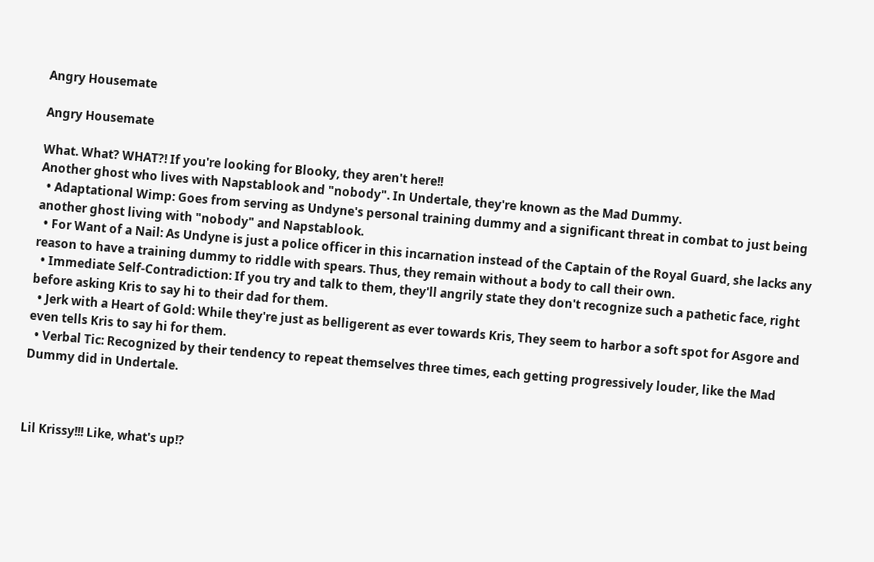Angry Housemate

Angry Housemate

What. What? WHAT?! If you're looking for Blooky, they aren't here!!
Another ghost who lives with Napstablook and "nobody". In Undertale, they're known as the Mad Dummy.
  • Adaptational Wimp: Goes from serving as Undyne's personal training dummy and a significant threat in combat to just being another ghost living with "nobody" and Napstablook.
  • For Want of a Nail: As Undyne is just a police officer in this incarnation instead of the Captain of the Royal Guard, she lacks any reason to have a training dummy to riddle with spears. Thus, they remain without a body to call their own.
  • Immediate Self-Contradiction: If you try and talk to them, they'll angrily state they don't recognize such a pathetic face, right before asking Kris to say hi to their dad for them.
  • Jerk with a Heart of Gold: While they're just as belligerent as ever towards Kris, They seem to harbor a soft spot for Asgore and even tells Kris to say hi for them.
  • Verbal Tic: Recognized by their tendency to repeat themselves three times, each getting progressively louder, like the Mad Dummy did in Undertale.



Lil Krissy!!! Like, what's up!?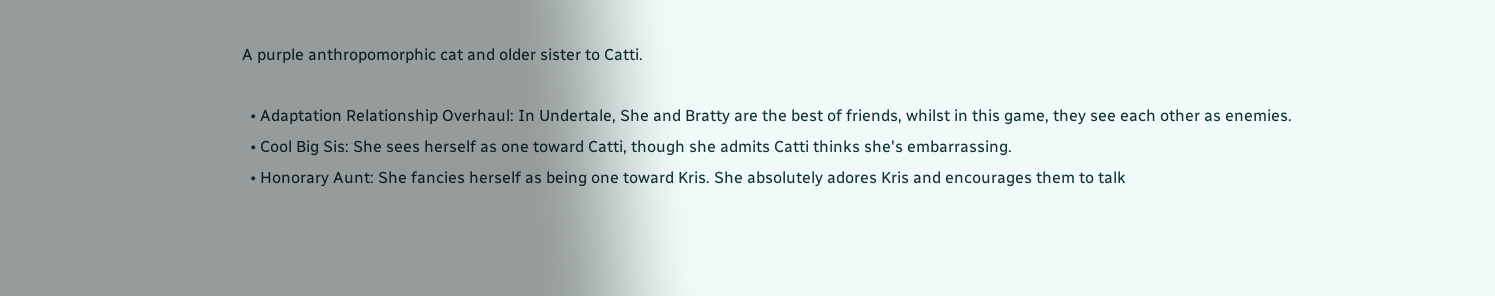A purple anthropomorphic cat and older sister to Catti.

  • Adaptation Relationship Overhaul: In Undertale, She and Bratty are the best of friends, whilst in this game, they see each other as enemies.
  • Cool Big Sis: She sees herself as one toward Catti, though she admits Catti thinks she's embarrassing.
  • Honorary Aunt: She fancies herself as being one toward Kris. She absolutely adores Kris and encourages them to talk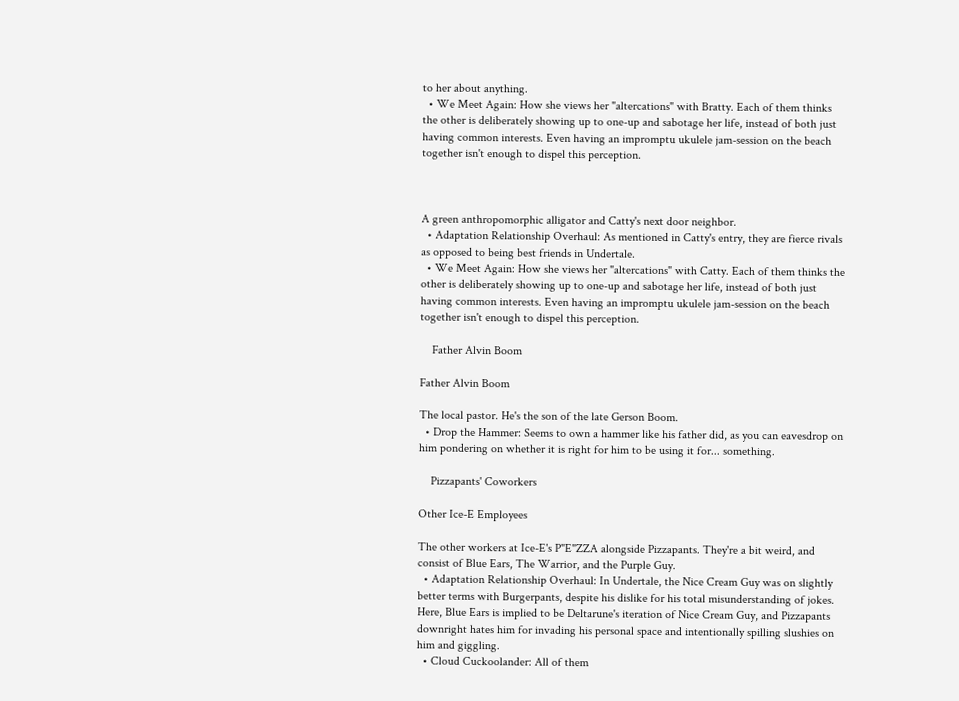to her about anything.
  • We Meet Again: How she views her "altercations" with Bratty. Each of them thinks the other is deliberately showing up to one-up and sabotage her life, instead of both just having common interests. Even having an impromptu ukulele jam-session on the beach together isn't enough to dispel this perception.



A green anthropomorphic alligator and Catty's next door neighbor.
  • Adaptation Relationship Overhaul: As mentioned in Catty's entry, they are fierce rivals as opposed to being best friends in Undertale.
  • We Meet Again: How she views her "altercations" with Catty. Each of them thinks the other is deliberately showing up to one-up and sabotage her life, instead of both just having common interests. Even having an impromptu ukulele jam-session on the beach together isn't enough to dispel this perception.

    Father Alvin Boom

Father Alvin Boom

The local pastor. He's the son of the late Gerson Boom.
  • Drop the Hammer: Seems to own a hammer like his father did, as you can eavesdrop on him pondering on whether it is right for him to be using it for... something.

    Pizzapants' Coworkers

Other Ice-E Employees

The other workers at Ice-E's P"E"ZZA alongside Pizzapants. They're a bit weird, and consist of Blue Ears, The Warrior, and the Purple Guy.
  • Adaptation Relationship Overhaul: In Undertale, the Nice Cream Guy was on slightly better terms with Burgerpants, despite his dislike for his total misunderstanding of jokes. Here, Blue Ears is implied to be Deltarune's iteration of Nice Cream Guy, and Pizzapants downright hates him for invading his personal space and intentionally spilling slushies on him and giggling.
  • Cloud Cuckoolander: All of them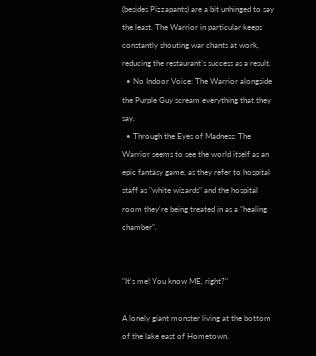(besides Pizzapants) are a bit unhinged to say the least. The Warrior in particular keeps constantly shouting war chants at work, reducing the restaurant's success as a result.
  • No Indoor Voice: The Warrior alongside the Purple Guy scream everything that they say.
  • Through the Eyes of Madness: The Warrior seems to see the world itself as an epic fantasy game, as they refer to hospital staff as "white wizards" and the hospital room they're being treated in as a "healing chamber".


"It's me! You know ME, right?"

A lonely giant monster living at the bottom of the lake east of Hometown.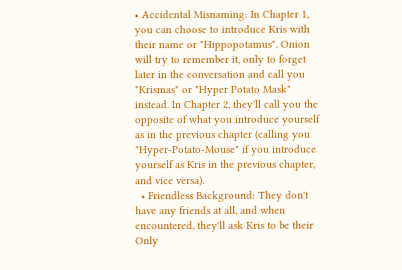• Accidental Misnaming: In Chapter 1, you can choose to introduce Kris with their name or "Hippopotamus". Onion will try to remember it, only to forget later in the conversation and call you "Krismas" or "Hyper Potato Mask" instead. In Chapter 2, they'll call you the opposite of what you introduce yourself as in the previous chapter (calling you "Hyper-Potato-Mouse" if you introduce yourself as Kris in the previous chapter, and vice versa).
  • Friendless Background: They don't have any friends at all, and when encountered, they'll ask Kris to be their Only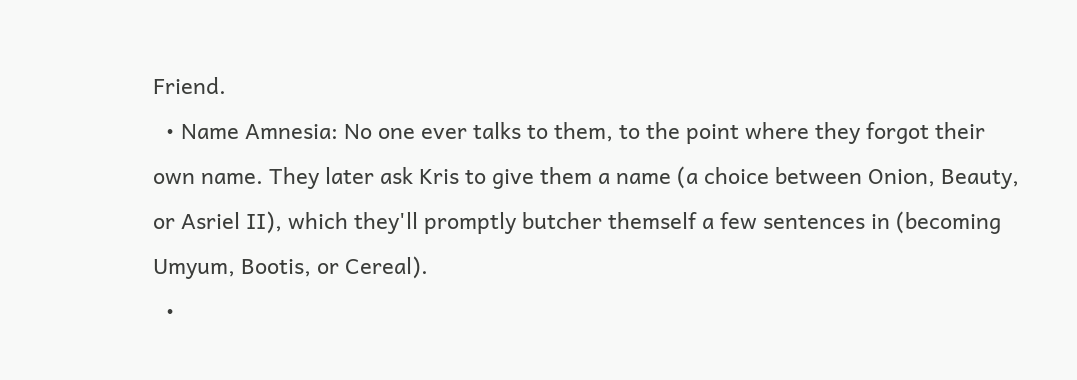Friend.
  • Name Amnesia: No one ever talks to them, to the point where they forgot their own name. They later ask Kris to give them a name (a choice between Onion, Beauty, or Asriel II), which they'll promptly butcher themself a few sentences in (becoming Umyum, Bootis, or Cereal).
  •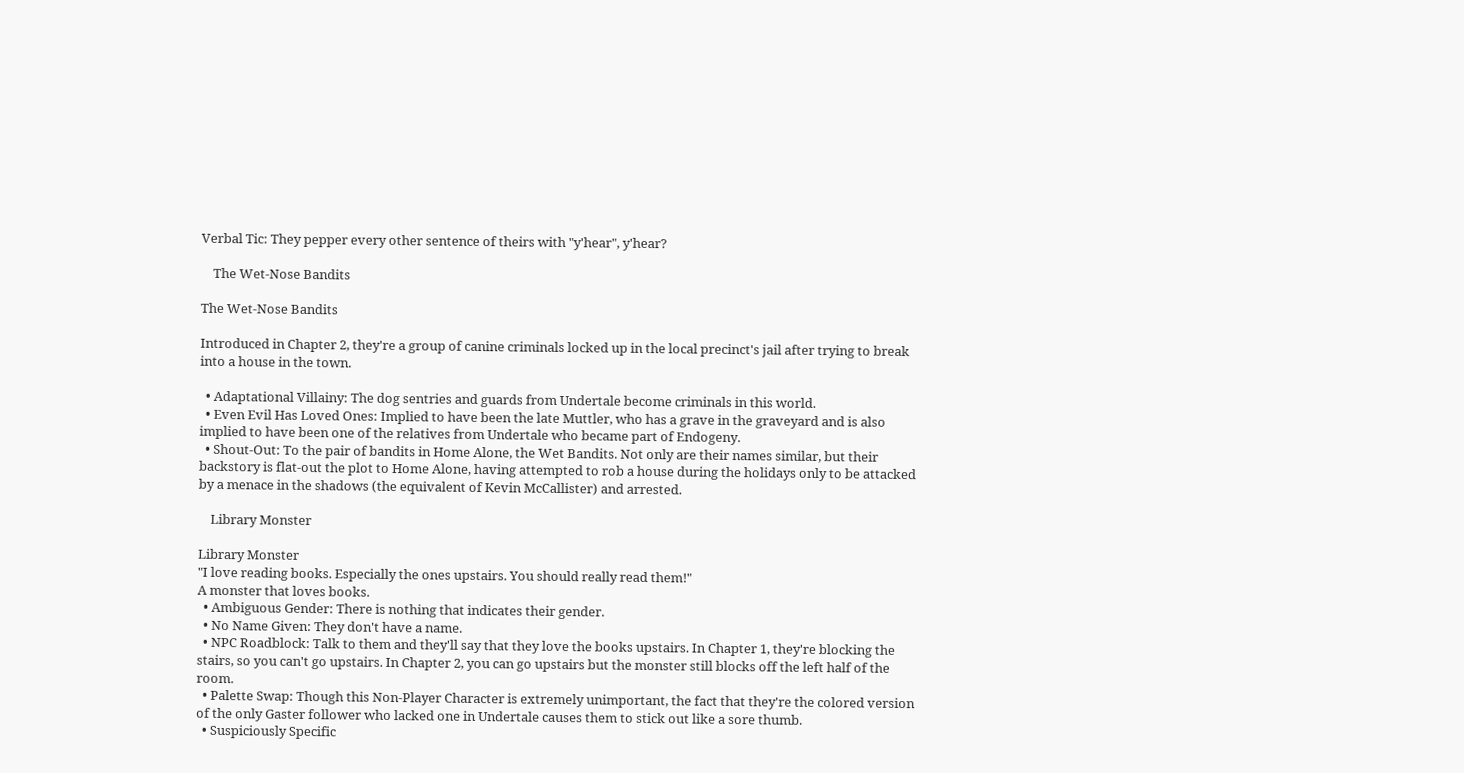Verbal Tic: They pepper every other sentence of theirs with "y'hear", y'hear?

    The Wet-Nose Bandits

The Wet-Nose Bandits

Introduced in Chapter 2, they're a group of canine criminals locked up in the local precinct's jail after trying to break into a house in the town.

  • Adaptational Villainy: The dog sentries and guards from Undertale become criminals in this world.
  • Even Evil Has Loved Ones: Implied to have been the late Muttler, who has a grave in the graveyard and is also implied to have been one of the relatives from Undertale who became part of Endogeny.
  • Shout-Out: To the pair of bandits in Home Alone, the Wet Bandits. Not only are their names similar, but their backstory is flat-out the plot to Home Alone, having attempted to rob a house during the holidays only to be attacked by a menace in the shadows (the equivalent of Kevin McCallister) and arrested.

    Library Monster

Library Monster
"I love reading books. Especially the ones upstairs. You should really read them!"
A monster that loves books.
  • Ambiguous Gender: There is nothing that indicates their gender.
  • No Name Given: They don't have a name.
  • NPC Roadblock: Talk to them and they'll say that they love the books upstairs. In Chapter 1, they're blocking the stairs, so you can't go upstairs. In Chapter 2, you can go upstairs but the monster still blocks off the left half of the room.
  • Palette Swap: Though this Non-Player Character is extremely unimportant, the fact that they're the colored version of the only Gaster follower who lacked one in Undertale causes them to stick out like a sore thumb.
  • Suspiciously Specific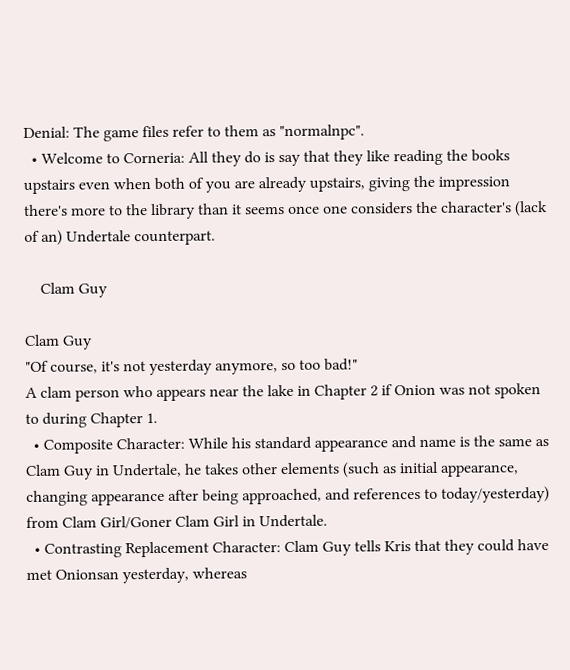Denial: The game files refer to them as "normalnpc".
  • Welcome to Corneria: All they do is say that they like reading the books upstairs even when both of you are already upstairs, giving the impression there's more to the library than it seems once one considers the character's (lack of an) Undertale counterpart.

    Clam Guy

Clam Guy
"Of course, it's not yesterday anymore, so too bad!"
A clam person who appears near the lake in Chapter 2 if Onion was not spoken to during Chapter 1.
  • Composite Character: While his standard appearance and name is the same as Clam Guy in Undertale, he takes other elements (such as initial appearance, changing appearance after being approached, and references to today/yesterday) from Clam Girl/Goner Clam Girl in Undertale.
  • Contrasting Replacement Character: Clam Guy tells Kris that they could have met Onionsan yesterday, whereas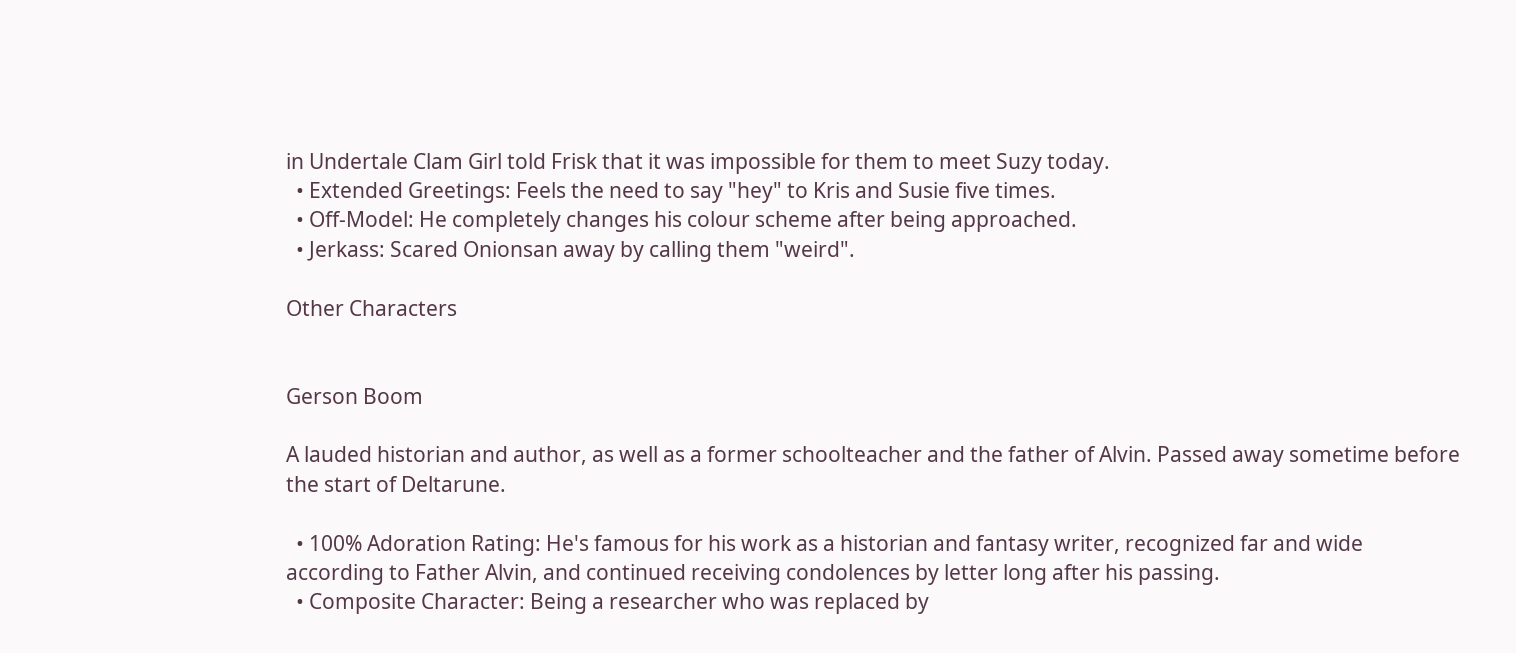in Undertale Clam Girl told Frisk that it was impossible for them to meet Suzy today.
  • Extended Greetings: Feels the need to say "hey" to Kris and Susie five times.
  • Off-Model: He completely changes his colour scheme after being approached.
  • Jerkass: Scared Onionsan away by calling them "weird".

Other Characters


Gerson Boom

A lauded historian and author, as well as a former schoolteacher and the father of Alvin. Passed away sometime before the start of Deltarune.

  • 100% Adoration Rating: He's famous for his work as a historian and fantasy writer, recognized far and wide according to Father Alvin, and continued receiving condolences by letter long after his passing.
  • Composite Character: Being a researcher who was replaced by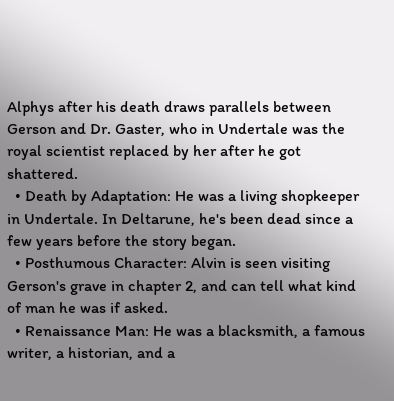Alphys after his death draws parallels between Gerson and Dr. Gaster, who in Undertale was the royal scientist replaced by her after he got shattered.
  • Death by Adaptation: He was a living shopkeeper in Undertale. In Deltarune, he's been dead since a few years before the story began.
  • Posthumous Character: Alvin is seen visiting Gerson's grave in chapter 2, and can tell what kind of man he was if asked.
  • Renaissance Man: He was a blacksmith, a famous writer, a historian, and a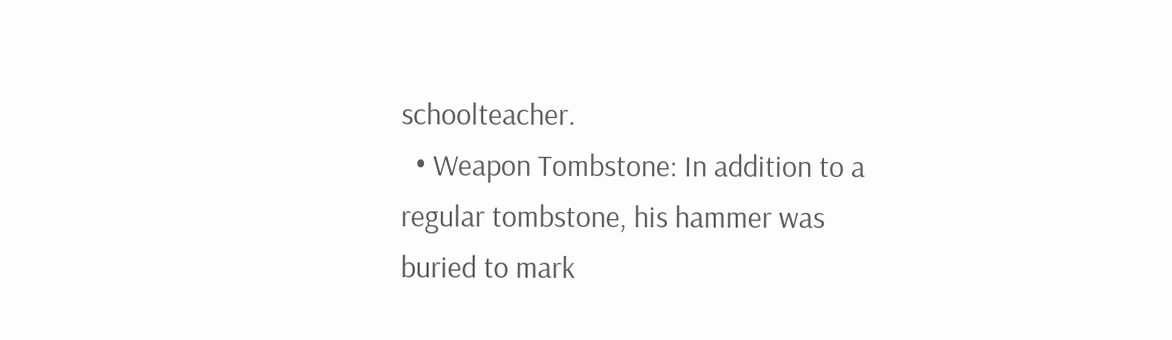schoolteacher.
  • Weapon Tombstone: In addition to a regular tombstone, his hammer was buried to mark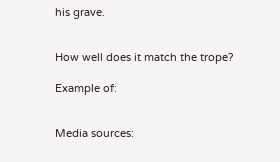his grave.


How well does it match the trope?

Example of:


Media sources: